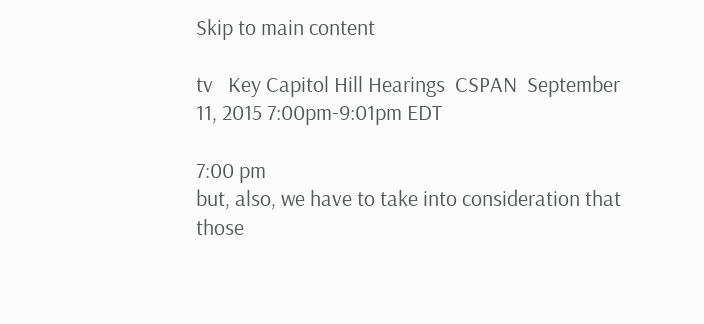Skip to main content

tv   Key Capitol Hill Hearings  CSPAN  September 11, 2015 7:00pm-9:01pm EDT

7:00 pm
but, also, we have to take into consideration that those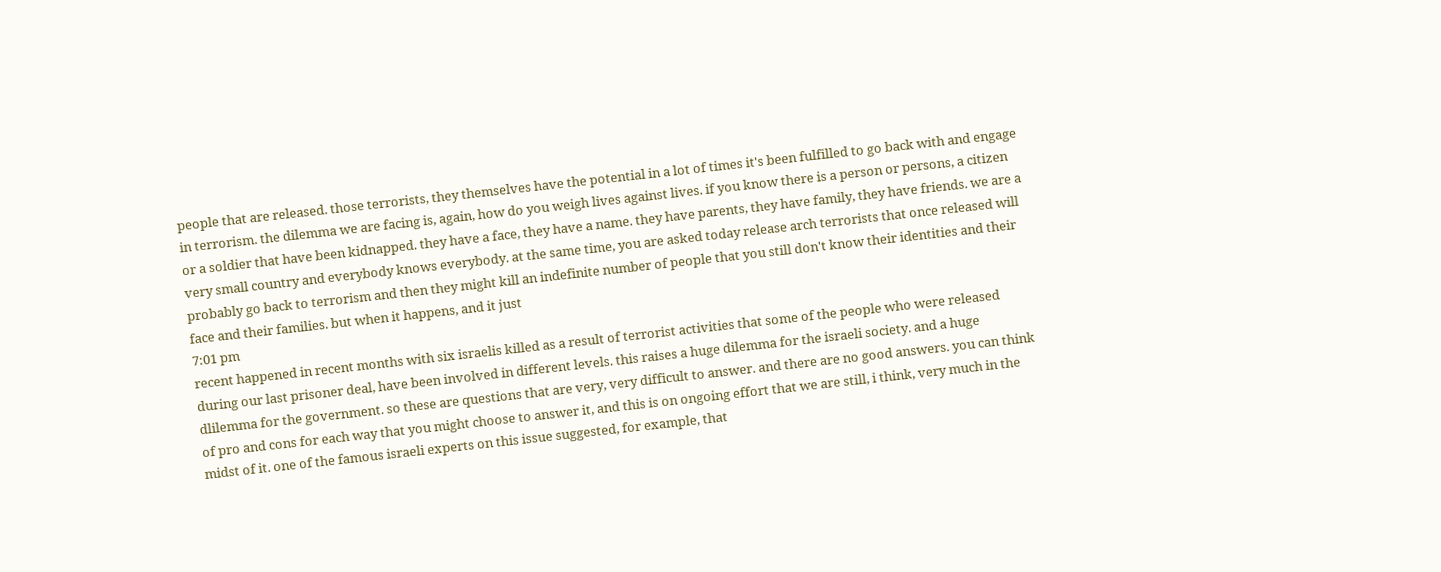people that are released. those terrorists, they themselves have the potential in a lot of times it's been fulfilled to go back with and engage in terrorism. the dilemma we are facing is, again, how do you weigh lives against lives. if you know there is a person or persons, a citizen or a soldier that have been kidnapped. they have a face, they have a name. they have parents, they have family, they have friends. we are a very small country and everybody knows everybody. at the same time, you are asked today release arch terrorists that once released will probably go back to terrorism and then they might kill an indefinite number of people that you still don't know their identities and their face and their families. but when it happens, and it just
7:01 pm
recent happened in recent months with six israelis killed as a result of terrorist activities that some of the people who were released during our last prisoner deal, have been involved in different levels. this raises a huge dilemma for the israeli society. and a huge dlilemma for the government. so these are questions that are very, very difficult to answer. and there are no good answers. you can think of pro and cons for each way that you might choose to answer it, and this is on ongoing effort that we are still, i think, very much in the midst of it. one of the famous israeli experts on this issue suggested, for example, that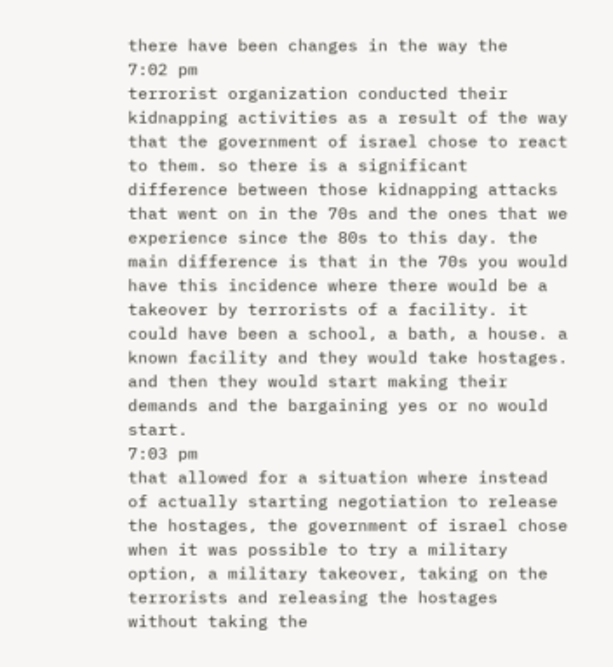there have been changes in the way the
7:02 pm
terrorist organization conducted their kidnapping activities as a result of the way that the government of israel chose to react to them. so there is a significant difference between those kidnapping attacks that went on in the 70s and the ones that we experience since the 80s to this day. the main difference is that in the 70s you would have this incidence where there would be a takeover by terrorists of a facility. it could have been a school, a bath, a house. a known facility and they would take hostages. and then they would start making their demands and the bargaining yes or no would start.
7:03 pm
that allowed for a situation where instead of actually starting negotiation to release the hostages, the government of israel chose when it was possible to try a military option, a military takeover, taking on the terrorists and releasing the hostages without taking the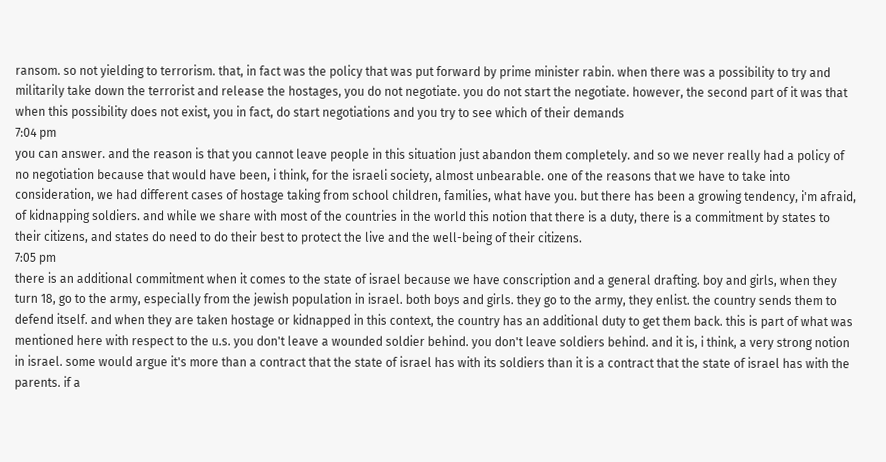ransom. so not yielding to terrorism. that, in fact was the policy that was put forward by prime minister rabin. when there was a possibility to try and militarily take down the terrorist and release the hostages, you do not negotiate. you do not start the negotiate. however, the second part of it was that when this possibility does not exist, you in fact, do start negotiations and you try to see which of their demands
7:04 pm
you can answer. and the reason is that you cannot leave people in this situation just abandon them completely. and so we never really had a policy of no negotiation because that would have been, i think, for the israeli society, almost unbearable. one of the reasons that we have to take into consideration, we had different cases of hostage taking from school children, families, what have you. but there has been a growing tendency, i'm afraid, of kidnapping soldiers. and while we share with most of the countries in the world this notion that there is a duty, there is a commitment by states to their citizens, and states do need to do their best to protect the live and the well-being of their citizens.
7:05 pm
there is an additional commitment when it comes to the state of israel because we have conscription and a general drafting. boy and girls, when they turn 18, go to the army, especially from the jewish population in israel. both boys and girls. they go to the army, they enlist. the country sends them to defend itself. and when they are taken hostage or kidnapped in this context, the country has an additional duty to get them back. this is part of what was mentioned here with respect to the u.s. you don't leave a wounded soldier behind. you don't leave soldiers behind. and it is, i think, a very strong notion in israel. some would argue it's more than a contract that the state of israel has with its soldiers than it is a contract that the state of israel has with the parents. if a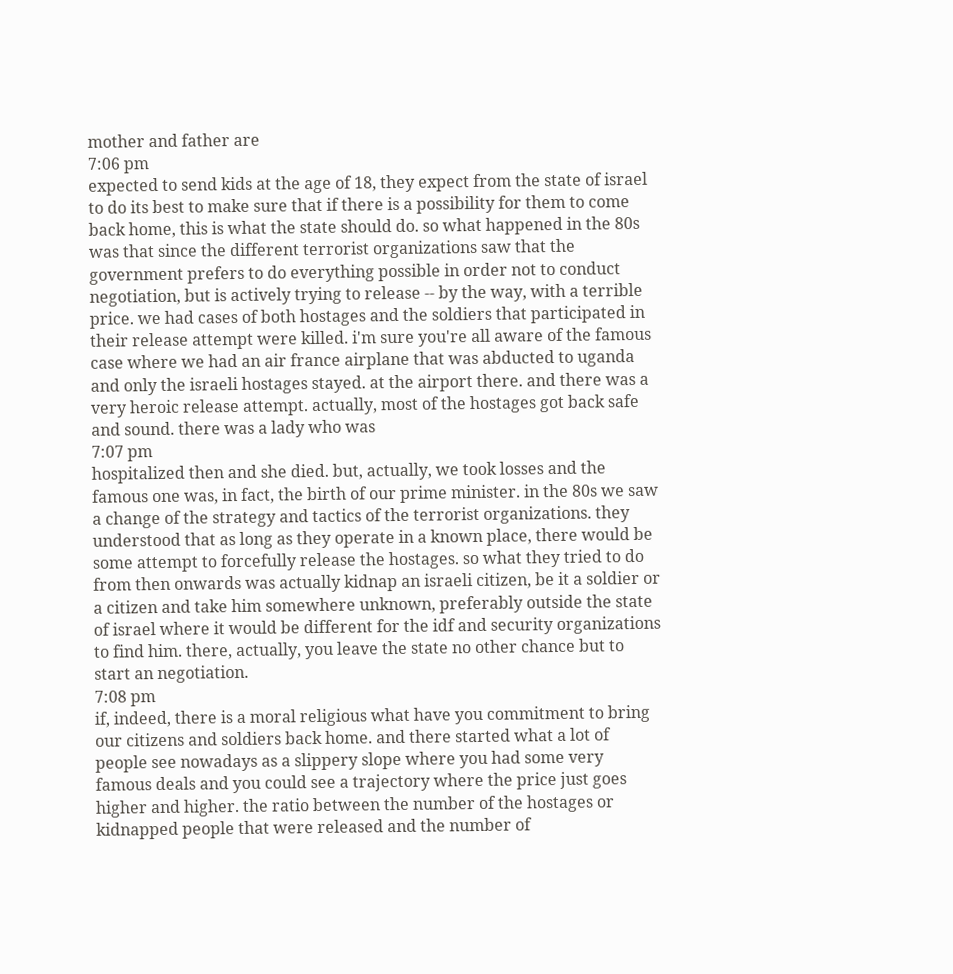mother and father are
7:06 pm
expected to send kids at the age of 18, they expect from the state of israel to do its best to make sure that if there is a possibility for them to come back home, this is what the state should do. so what happened in the 80s was that since the different terrorist organizations saw that the government prefers to do everything possible in order not to conduct negotiation, but is actively trying to release -- by the way, with a terrible price. we had cases of both hostages and the soldiers that participated in their release attempt were killed. i'm sure you're all aware of the famous case where we had an air france airplane that was abducted to uganda and only the israeli hostages stayed. at the airport there. and there was a very heroic release attempt. actually, most of the hostages got back safe and sound. there was a lady who was
7:07 pm
hospitalized then and she died. but, actually, we took losses and the famous one was, in fact, the birth of our prime minister. in the 80s we saw a change of the strategy and tactics of the terrorist organizations. they understood that as long as they operate in a known place, there would be some attempt to forcefully release the hostages. so what they tried to do from then onwards was actually kidnap an israeli citizen, be it a soldier or a citizen and take him somewhere unknown, preferably outside the state of israel where it would be different for the idf and security organizations to find him. there, actually, you leave the state no other chance but to start an negotiation.
7:08 pm
if, indeed, there is a moral religious what have you commitment to bring our citizens and soldiers back home. and there started what a lot of people see nowadays as a slippery slope where you had some very famous deals and you could see a trajectory where the price just goes higher and higher. the ratio between the number of the hostages or kidnapped people that were released and the number of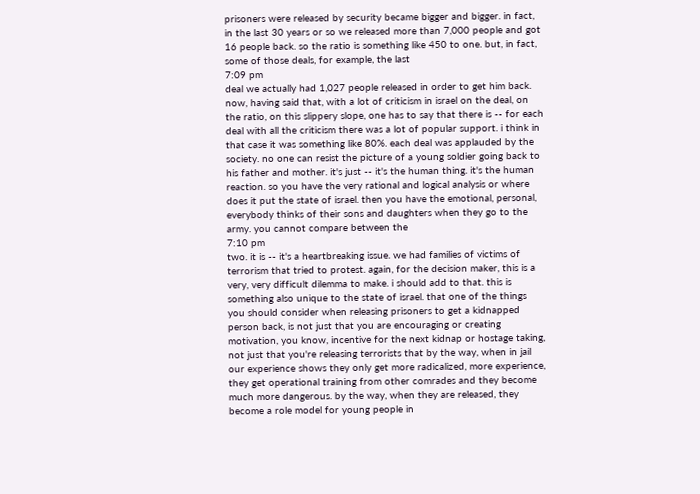prisoners were released by security became bigger and bigger. in fact, in the last 30 years or so we released more than 7,000 people and got 16 people back. so the ratio is something like 450 to one. but, in fact, some of those deals, for example, the last
7:09 pm
deal we actually had 1,027 people released in order to get him back. now, having said that, with a lot of criticism in israel on the deal, on the ratio, on this slippery slope, one has to say that there is -- for each deal with all the criticism there was a lot of popular support. i think in that case it was something like 80%. each deal was applauded by the society. no one can resist the picture of a young soldier going back to his father and mother. it's just -- it's the human thing. it's the human reaction. so you have the very rational and logical analysis or where does it put the state of israel. then you have the emotional, personal, everybody thinks of their sons and daughters when they go to the army. you cannot compare between the
7:10 pm
two. it is -- it's a heartbreaking issue. we had families of victims of terrorism that tried to protest. again, for the decision maker, this is a very, very difficult dilemma to make. i should add to that. this is something also unique to the state of israel. that one of the things you should consider when releasing prisoners to get a kidnapped person back, is not just that you are encouraging or creating motivation, you know, incentive for the next kidnap or hostage taking, not just that you're releasing terrorists that by the way, when in jail our experience shows they only get more radicalized, more experience, they get operational training from other comrades and they become much more dangerous. by the way, when they are released, they become a role model for young people in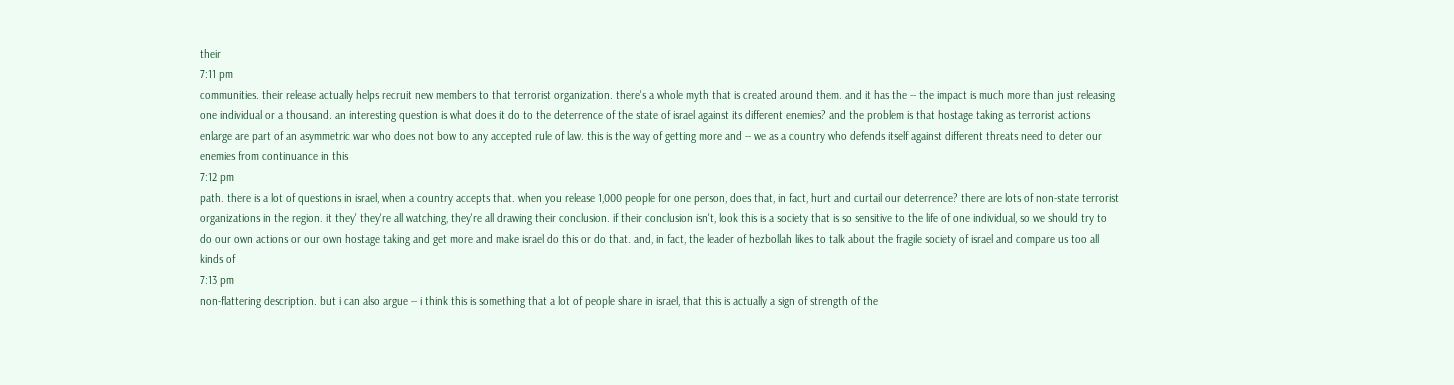their
7:11 pm
communities. their release actually helps recruit new members to that terrorist organization. there's a whole myth that is created around them. and it has the -- the impact is much more than just releasing one individual or a thousand. an interesting question is what does it do to the deterrence of the state of israel against its different enemies? and the problem is that hostage taking as terrorist actions enlarge are part of an asymmetric war who does not bow to any accepted rule of law. this is the way of getting more and -- we as a country who defends itself against different threats need to deter our enemies from continuance in this
7:12 pm
path. there is a lot of questions in israel, when a country accepts that. when you release 1,000 people for one person, does that, in fact, hurt and curtail our deterrence? there are lots of non-state terrorist organizations in the region. it they' they're all watching, they're all drawing their conclusion. if their conclusion isn't, look this is a society that is so sensitive to the life of one individual, so we should try to do our own actions or our own hostage taking and get more and make israel do this or do that. and, in fact, the leader of hezbollah likes to talk about the fragile society of israel and compare us too all kinds of
7:13 pm
non-flattering description. but i can also argue -- i think this is something that a lot of people share in israel, that this is actually a sign of strength of the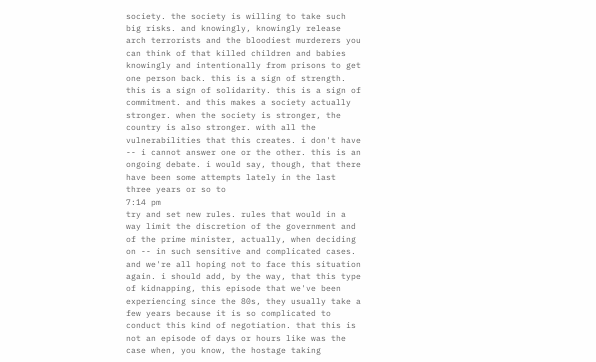society. the society is willing to take such big risks. and knowingly, knowingly release arch terrorists and the bloodiest murderers you can think of that killed children and babies knowingly and intentionally from prisons to get one person back. this is a sign of strength. this is a sign of solidarity. this is a sign of commitment. and this makes a society actually stronger. when the society is stronger, the country is also stronger. with all the vulnerabilities that this creates. i don't have -- i cannot answer one or the other. this is an ongoing debate. i would say, though, that there have been some attempts lately in the last three years or so to
7:14 pm
try and set new rules. rules that would in a way limit the discretion of the government and of the prime minister, actually, when deciding on -- in such sensitive and complicated cases. and we're all hoping not to face this situation again. i should add, by the way, that this type of kidnapping, this episode that we've been experiencing since the 80s, they usually take a few years because it is so complicated to conduct this kind of negotiation. that this is not an episode of days or hours like was the case when, you know, the hostage taking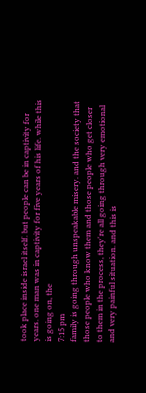took place inside israel itself. but people can be in captivity for years. one man was in captivity for five years of his life. while this is going on, the
7:15 pm
family is going through unspeakable misery. and the society that those people who know them and those people who get closer to them in the process, they're all going through very emotional and very painful situation. and this is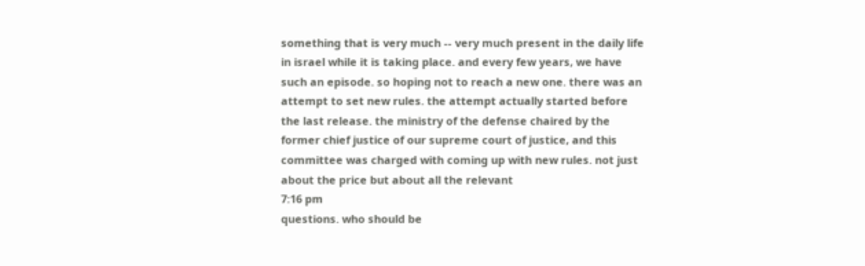something that is very much -- very much present in the daily life in israel while it is taking place. and every few years, we have such an episode. so hoping not to reach a new one. there was an attempt to set new rules. the attempt actually started before the last release. the ministry of the defense chaired by the former chief justice of our supreme court of justice, and this committee was charged with coming up with new rules. not just about the price but about all the relevant
7:16 pm
questions. who should be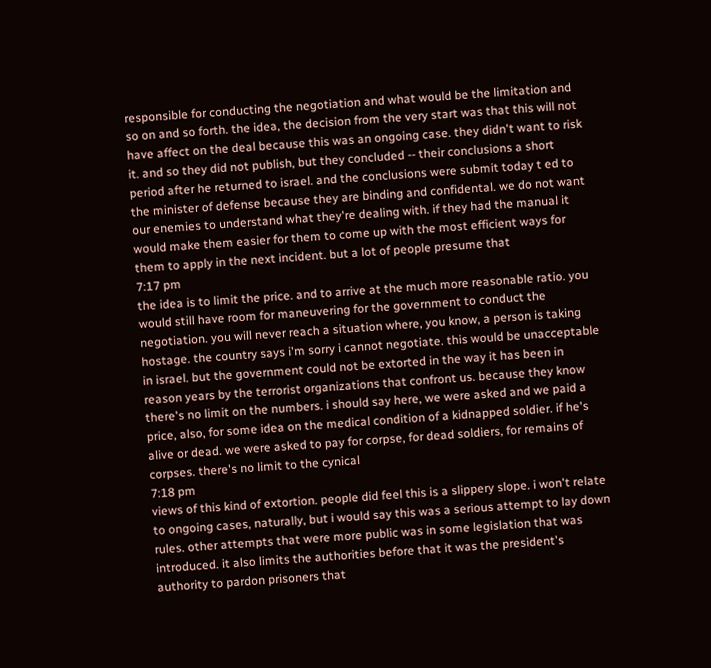responsible for conducting the negotiation and what would be the limitation and so on and so forth. the idea, the decision from the very start was that this will not have affect on the deal because this was an ongoing case. they didn't want to risk it. and so they did not publish, but they concluded -- their conclusions a short period after he returned to israel. and the conclusions were submit today t ed to the minister of defense because they are binding and confidental. we do not want our enemies to understand what they're dealing with. if they had the manual it would make them easier for them to come up with the most efficient ways for them to apply in the next incident. but a lot of people presume that
7:17 pm
the idea is to limit the price. and to arrive at the much more reasonable ratio. you would still have room for maneuvering for the government to conduct the negotiation. you will never reach a situation where, you know, a person is taking hostage. the country says i'm sorry i cannot negotiate. this would be unacceptable in israel. but the government could not be extorted in the way it has been in reason years by the terrorist organizations that confront us. because they know there's no limit on the numbers. i should say here, we were asked and we paid a price, also, for some idea on the medical condition of a kidnapped soldier. if he's alive or dead. we were asked to pay for corpse, for dead soldiers, for remains of corpses. there's no limit to the cynical
7:18 pm
views of this kind of extortion. people did feel this is a slippery slope. i won't relate to ongoing cases, naturally, but i would say this was a serious attempt to lay down rules. other attempts that were more public was in some legislation that was introduced. it also limits the authorities before that it was the president's authority to pardon prisoners that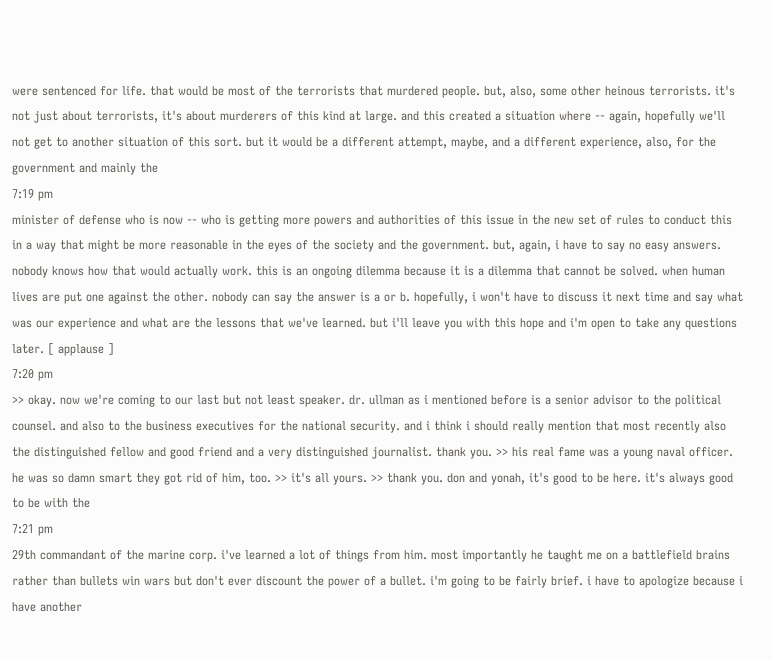were sentenced for life. that would be most of the terrorists that murdered people. but, also, some other heinous terrorists. it's not just about terrorists, it's about murderers of this kind at large. and this created a situation where -- again, hopefully we'll not get to another situation of this sort. but it would be a different attempt, maybe, and a different experience, also, for the government and mainly the
7:19 pm
minister of defense who is now -- who is getting more powers and authorities of this issue in the new set of rules to conduct this in a way that might be more reasonable in the eyes of the society and the government. but, again, i have to say no easy answers. nobody knows how that would actually work. this is an ongoing dilemma because it is a dilemma that cannot be solved. when human lives are put one against the other. nobody can say the answer is a or b. hopefully, i won't have to discuss it next time and say what was our experience and what are the lessons that we've learned. but i'll leave you with this hope and i'm open to take any questions later. [ applause ]
7:20 pm
>> okay. now we're coming to our last but not least speaker. dr. ullman as i mentioned before is a senior advisor to the political counsel. and also to the business executives for the national security. and i think i should really mention that most recently also the distinguished fellow and good friend and a very distinguished journalist. thank you. >> his real fame was a young naval officer. he was so damn smart they got rid of him, too. >> it's all yours. >> thank you. don and yonah, it's good to be here. it's always good to be with the
7:21 pm
29th commandant of the marine corp. i've learned a lot of things from him. most importantly he taught me on a battlefield brains rather than bullets win wars but don't ever discount the power of a bullet. i'm going to be fairly brief. i have to apologize because i have another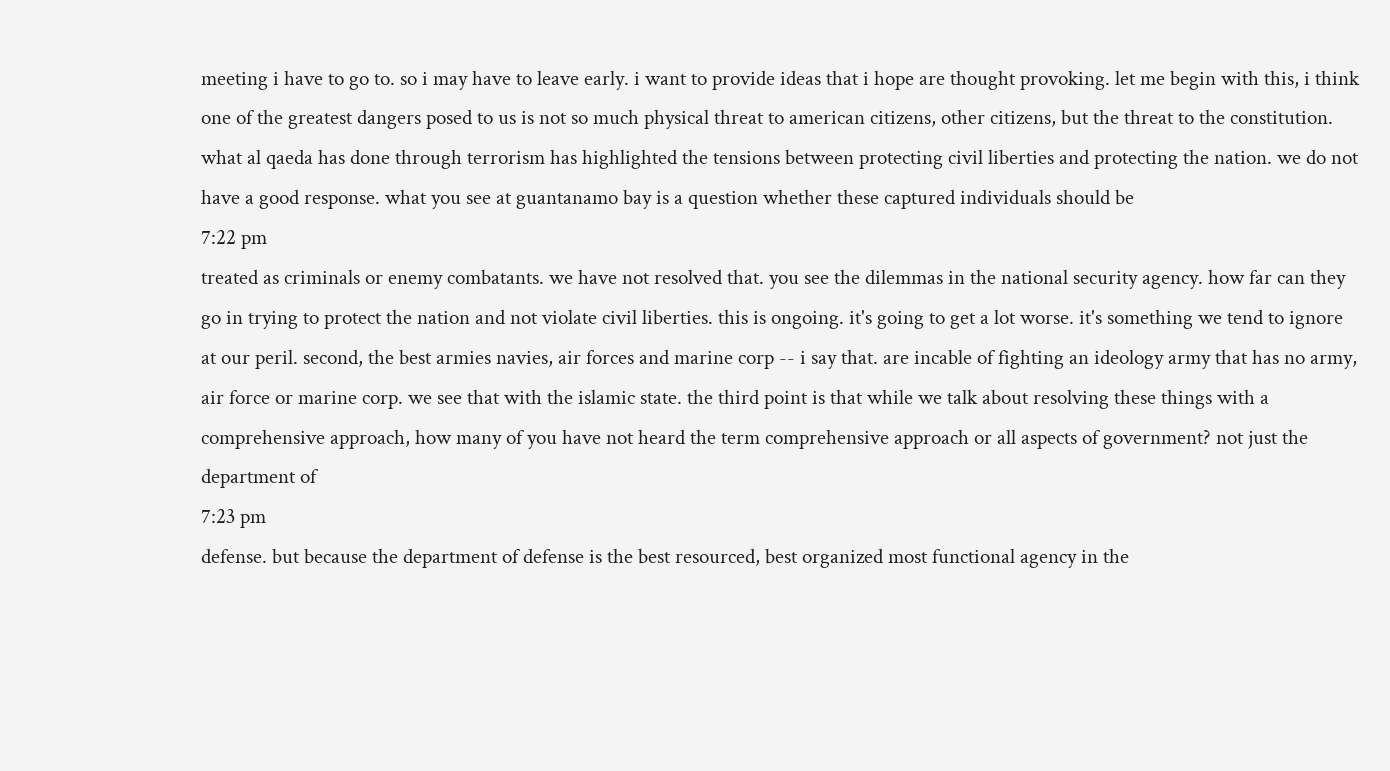meeting i have to go to. so i may have to leave early. i want to provide ideas that i hope are thought provoking. let me begin with this, i think one of the greatest dangers posed to us is not so much physical threat to american citizens, other citizens, but the threat to the constitution. what al qaeda has done through terrorism has highlighted the tensions between protecting civil liberties and protecting the nation. we do not have a good response. what you see at guantanamo bay is a question whether these captured individuals should be
7:22 pm
treated as criminals or enemy combatants. we have not resolved that. you see the dilemmas in the national security agency. how far can they go in trying to protect the nation and not violate civil liberties. this is ongoing. it's going to get a lot worse. it's something we tend to ignore at our peril. second, the best armies navies, air forces and marine corp -- i say that. are incable of fighting an ideology army that has no army, air force or marine corp. we see that with the islamic state. the third point is that while we talk about resolving these things with a comprehensive approach, how many of you have not heard the term comprehensive approach or all aspects of government? not just the department of
7:23 pm
defense. but because the department of defense is the best resourced, best organized most functional agency in the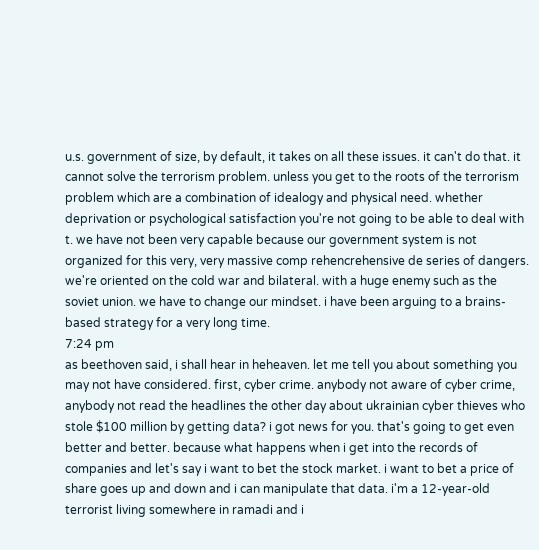u.s. government of size, by default, it takes on all these issues. it can't do that. it cannot solve the terrorism problem. unless you get to the roots of the terrorism problem which are a combination of idealogy and physical need. whether deprivation or psychological satisfaction you're not going to be able to deal with t. we have not been very capable because our government system is not organized for this very, very massive comp rehencrehensive de series of dangers. we're oriented on the cold war and bilateral. with a huge enemy such as the soviet union. we have to change our mindset. i have been arguing to a brains-based strategy for a very long time.
7:24 pm
as beethoven said, i shall hear in heheaven. let me tell you about something you may not have considered. first, cyber crime. anybody not aware of cyber crime, anybody not read the headlines the other day about ukrainian cyber thieves who stole $100 million by getting data? i got news for you. that's going to get even better and better. because what happens when i get into the records of companies and let's say i want to bet the stock market. i want to bet a price of share goes up and down and i can manipulate that data. i'm a 12-year-old terrorist living somewhere in ramadi and i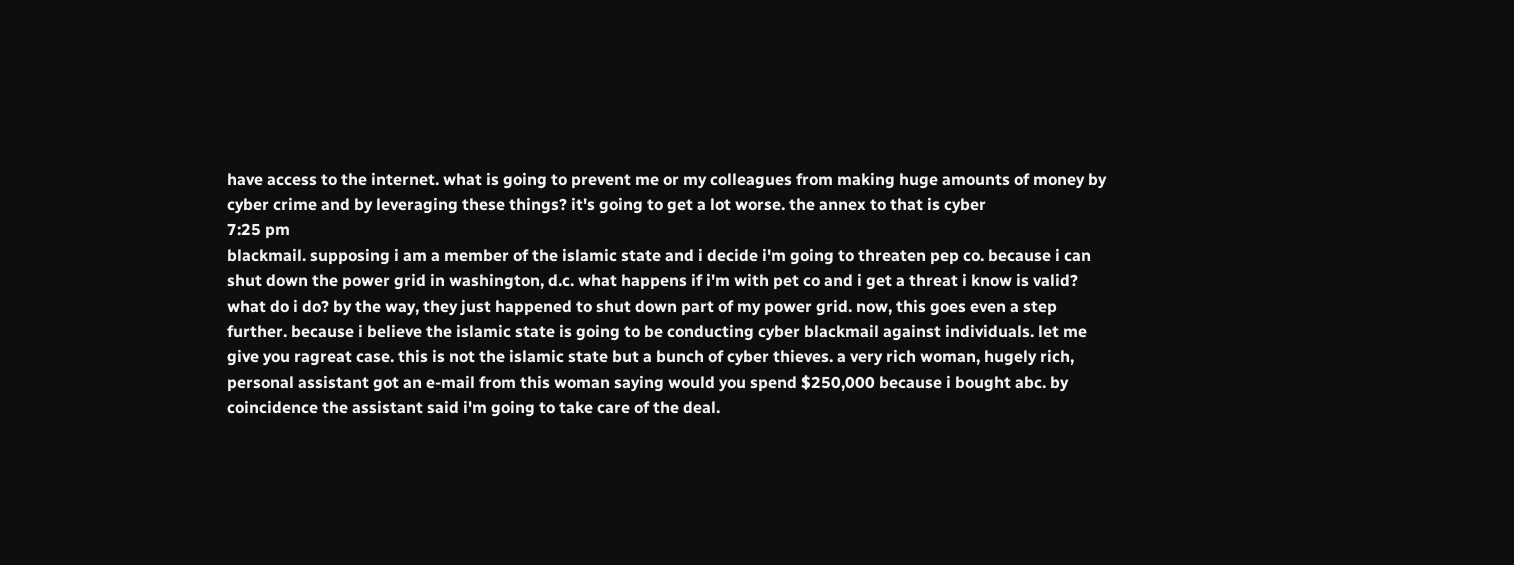have access to the internet. what is going to prevent me or my colleagues from making huge amounts of money by cyber crime and by leveraging these things? it's going to get a lot worse. the annex to that is cyber
7:25 pm
blackmail. supposing i am a member of the islamic state and i decide i'm going to threaten pep co. because i can shut down the power grid in washington, d.c. what happens if i'm with pet co and i get a threat i know is valid? what do i do? by the way, they just happened to shut down part of my power grid. now, this goes even a step further. because i believe the islamic state is going to be conducting cyber blackmail against individuals. let me give you ragreat case. this is not the islamic state but a bunch of cyber thieves. a very rich woman, hugely rich, personal assistant got an e-mail from this woman saying would you spend $250,000 because i bought abc. by coincidence the assistant said i'm going to take care of the deal.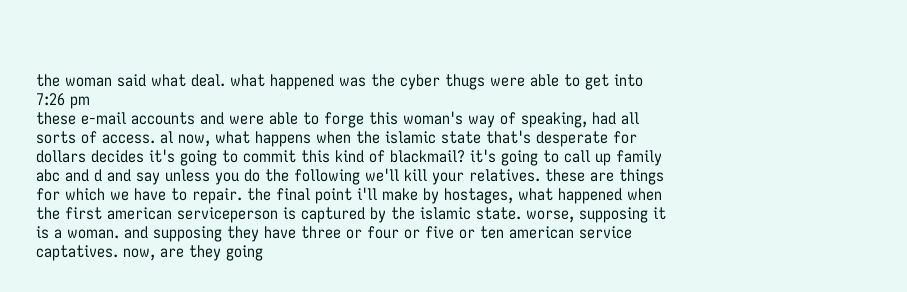the woman said what deal. what happened was the cyber thugs were able to get into
7:26 pm
these e-mail accounts and were able to forge this woman's way of speaking, had all sorts of access. al now, what happens when the islamic state that's desperate for dollars decides it's going to commit this kind of blackmail? it's going to call up family abc and d and say unless you do the following we'll kill your relatives. these are things for which we have to repair. the final point i'll make by hostages, what happened when the first american serviceperson is captured by the islamic state. worse, supposing it is a woman. and supposing they have three or four or five or ten american service captatives. now, are they going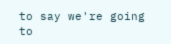to say we're going to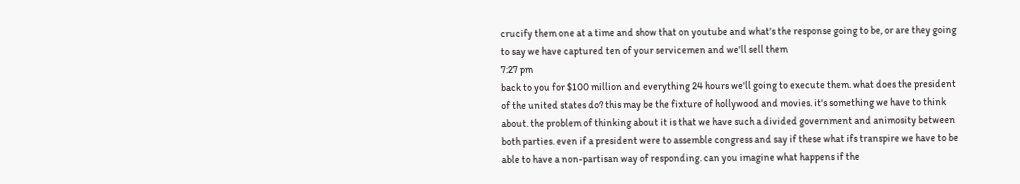crucify them one at a time and show that on youtube and what's the response going to be, or are they going to say we have captured ten of your servicemen and we'll sell them
7:27 pm
back to you for $100 million and everything 24 hours we'll going to execute them. what does the president of the united states do? this may be the fixture of hollywood and movies. it's something we have to think about. the problem of thinking about it is that we have such a divided government and animosity between both parties. even if a president were to assemble congress and say if these what ifs transpire we have to be able to have a non-partisan way of responding. can you imagine what happens if the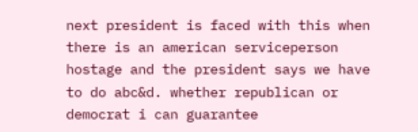next president is faced with this when there is an american serviceperson hostage and the president says we have to do abc&d. whether republican or democrat i can guarantee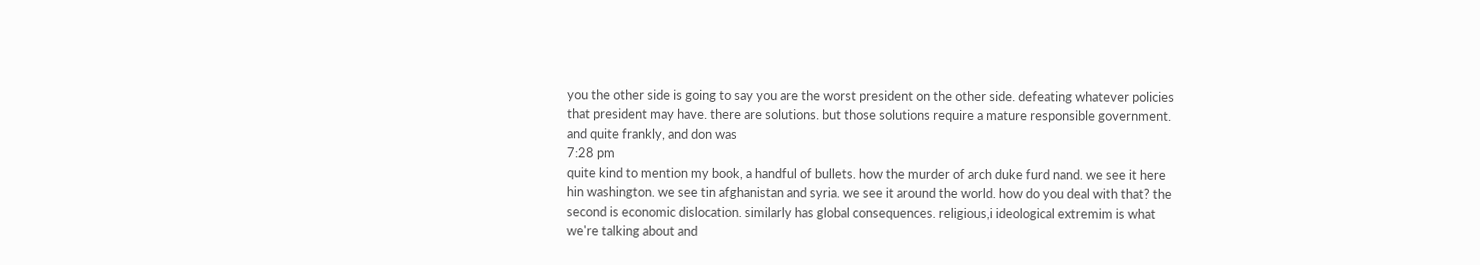you the other side is going to say you are the worst president on the other side. defeating whatever policies that president may have. there are solutions. but those solutions require a mature responsible government. and quite frankly, and don was
7:28 pm
quite kind to mention my book, a handful of bullets. how the murder of arch duke furd nand. we see it here hin washington. we see tin afghanistan and syria. we see it around the world. how do you deal with that? the second is economic dislocation. similarly has global consequences. religious,i ideological extremim is what we're talking about and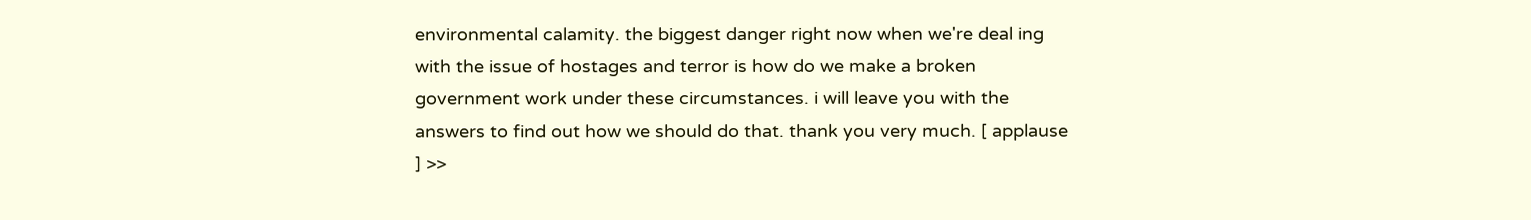environmental calamity. the biggest danger right now when we're deal ing with the issue of hostages and terror is how do we make a broken government work under these circumstances. i will leave you with the answers to find out how we should do that. thank you very much. [ applause ] >>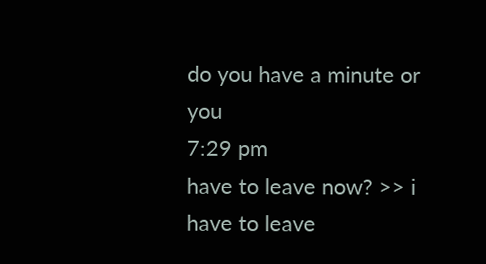do you have a minute or you
7:29 pm
have to leave now? >> i have to leave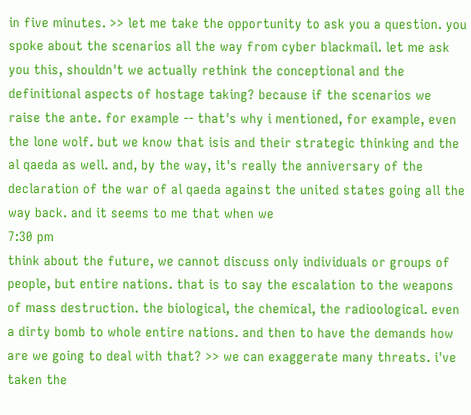in five minutes. >> let me take the opportunity to ask you a question. you spoke about the scenarios all the way from cyber blackmail. let me ask you this, shouldn't we actually rethink the conceptional and the definitional aspects of hostage taking? because if the scenarios we raise the ante. for example -- that's why i mentioned, for example, even the lone wolf. but we know that isis and their strategic thinking and the al qaeda as well. and, by the way, it's really the anniversary of the declaration of the war of al qaeda against the united states going all the way back. and it seems to me that when we
7:30 pm
think about the future, we cannot discuss only individuals or groups of people, but entire nations. that is to say the escalation to the weapons of mass destruction. the biological, the chemical, the radioological. even a dirty bomb to whole entire nations. and then to have the demands how are we going to deal with that? >> we can exaggerate many threats. i've taken the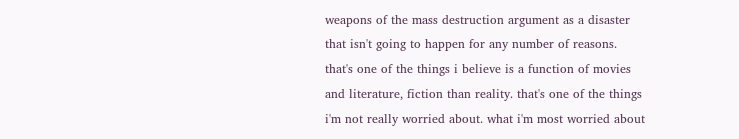weapons of the mass destruction argument as a disaster that isn't going to happen for any number of reasons. that's one of the things i believe is a function of movies and literature, fiction than reality. that's one of the things i'm not really worried about. what i'm most worried about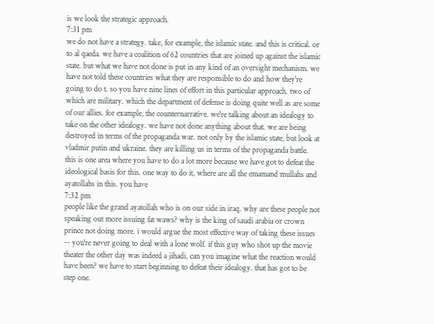is we look the strategic approach.
7:31 pm
we do not have a strategy. take, for example, the islamic state. and this is critical. or to al qaeda. we have a coalition of 62 countries that are joined up against the islamic state. but what we have not done is put in any kind of an oversight mechanism. we have not told these countries what they are responsible to do and how they're going to do t. so you have nine lines of effort in this particular approach. two of which are military. which the department of defense is doing quite well as are some of our allies. for example, the counternarrative. we're talking about an idealogy to take on the other idealogy. we have not done anything about that. we are being destroyed in terms of the propaganda war. not only by the islamic state, but look at vladmir putin and ukraine. they are killing us in terms of the propaganda battle. this is one area where you have to do a lot more because we have got to defeat the ideological basis for this. one way to do it, where are all the emamand mullahs and ayatollahs in this. you have
7:32 pm
people like the grand ayatollah who is on our side in iraq. why are these people not speaking out more issuing fat waws? why is the king of saudi arabia or crown prince not doing more. i would argue the most effective way of taking these issues -- you're never going to deal with a lone wolf. if this guy who shot up the movie theater the other day was indeed a jihadi, can you imagine what the reaction would have been? we have to start beginning to defeat their idealogy. that has got to be step one.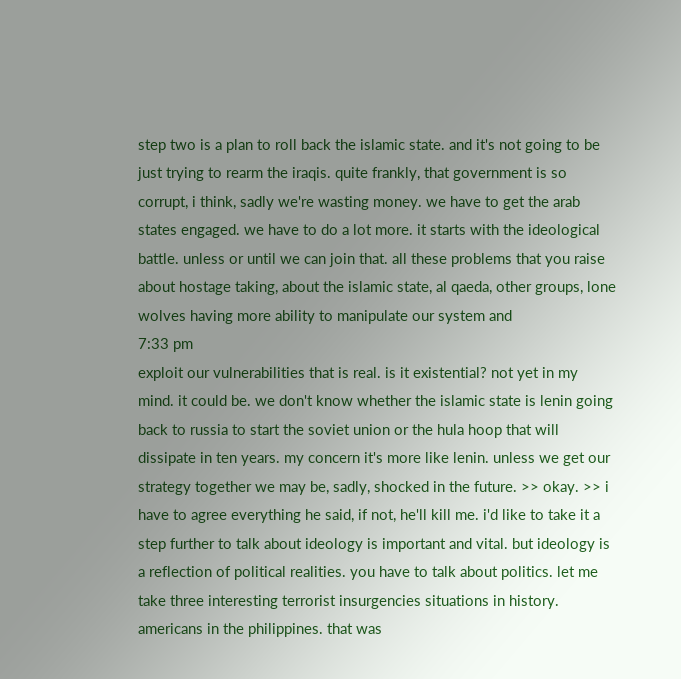step two is a plan to roll back the islamic state. and it's not going to be just trying to rearm the iraqis. quite frankly, that government is so corrupt, i think, sadly we're wasting money. we have to get the arab states engaged. we have to do a lot more. it starts with the ideological battle. unless or until we can join that. all these problems that you raise about hostage taking, about the islamic state, al qaeda, other groups, lone wolves having more ability to manipulate our system and
7:33 pm
exploit our vulnerabilities that is real. is it existential? not yet in my mind. it could be. we don't know whether the islamic state is lenin going back to russia to start the soviet union or the hula hoop that will dissipate in ten years. my concern it's more like lenin. unless we get our strategy together we may be, sadly, shocked in the future. >> okay. >> i have to agree everything he said, if not, he'll kill me. i'd like to take it a step further to talk about ideology is important and vital. but ideology is a reflection of political realities. you have to talk about politics. let me take three interesting terrorist insurgencies situations in history. americans in the philippines. that was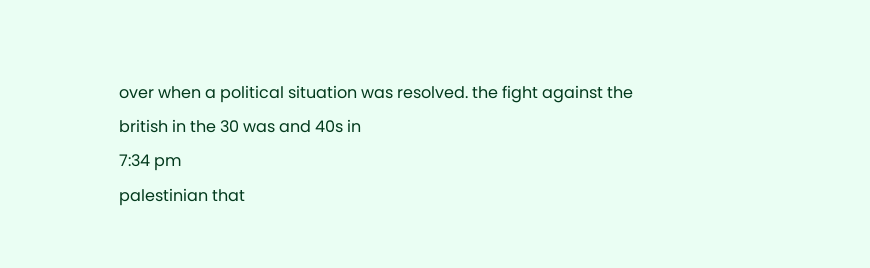over when a political situation was resolved. the fight against the british in the 30 was and 40s in
7:34 pm
palestinian that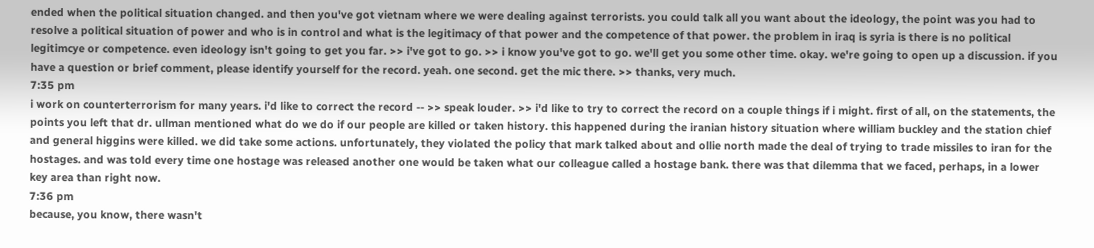ended when the political situation changed. and then you've got vietnam where we were dealing against terrorists. you could talk all you want about the ideology, the point was you had to resolve a political situation of power and who is in control and what is the legitimacy of that power and the competence of that power. the problem in iraq is syria is there is no political legitimcye or competence. even ideology isn't going to get you far. >> i've got to go. >> i know you've got to go. we'll get you some other time. okay. we're going to open up a discussion. if you have a question or brief comment, please identify yourself for the record. yeah. one second. get the mic there. >> thanks, very much.
7:35 pm
i work on counterterrorism for many years. i'd like to correct the record -- >> speak louder. >> i'd like to try to correct the record on a couple things if i might. first of all, on the statements, the points you left that dr. ullman mentioned what do we do if our people are killed or taken history. this happened during the iranian history situation where william buckley and the station chief and general higgins were killed. we did take some actions. unfortunately, they violated the policy that mark talked about and ollie north made the deal of trying to trade missiles to iran for the hostages. and was told every time one hostage was released another one would be taken what our colleague called a hostage bank. there was that dilemma that we faced, perhaps, in a lower key area than right now.
7:36 pm
because, you know, there wasn't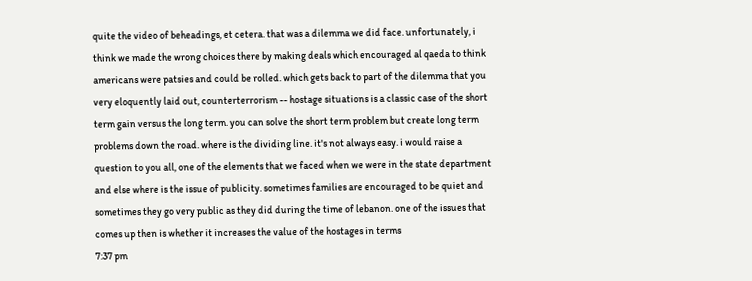quite the video of beheadings, et cetera. that was a dilemma we did face. unfortunately, i think we made the wrong choices there by making deals which encouraged al qaeda to think americans were patsies and could be rolled. which gets back to part of the dilemma that you very eloquently laid out, counterterrorism -- hostage situations is a classic case of the short term gain versus the long term. you can solve the short term problem but create long term problems down the road. where is the dividing line. it's not always easy. i would raise a question to you all, one of the elements that we faced when we were in the state department and else where is the issue of publicity. sometimes families are encouraged to be quiet and sometimes they go very public as they did during the time of lebanon. one of the issues that comes up then is whether it increases the value of the hostages in terms
7:37 pm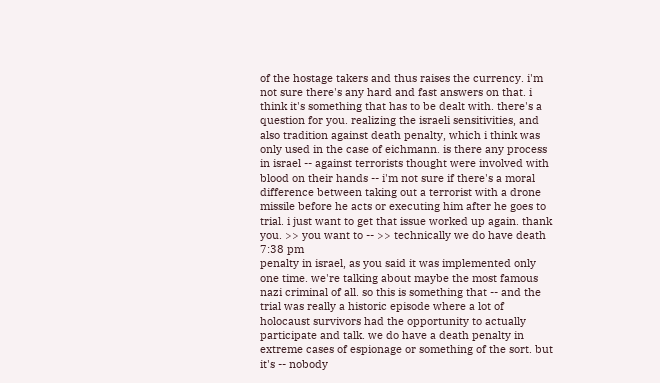of the hostage takers and thus raises the currency. i'm not sure there's any hard and fast answers on that. i think it's something that has to be dealt with. there's a question for you. realizing the israeli sensitivities, and also tradition against death penalty, which i think was only used in the case of eichmann. is there any process in israel -- against terrorists thought were involved with blood on their hands -- i'm not sure if there's a moral difference between taking out a terrorist with a drone missile before he acts or executing him after he goes to trial. i just want to get that issue worked up again. thank you. >> you want to -- >> technically we do have death
7:38 pm
penalty in israel, as you said it was implemented only one time. we're talking about maybe the most famous nazi criminal of all. so this is something that -- and the trial was really a historic episode where a lot of holocaust survivors had the opportunity to actually participate and talk. we do have a death penalty in extreme cases of espionage or something of the sort. but it's -- nobody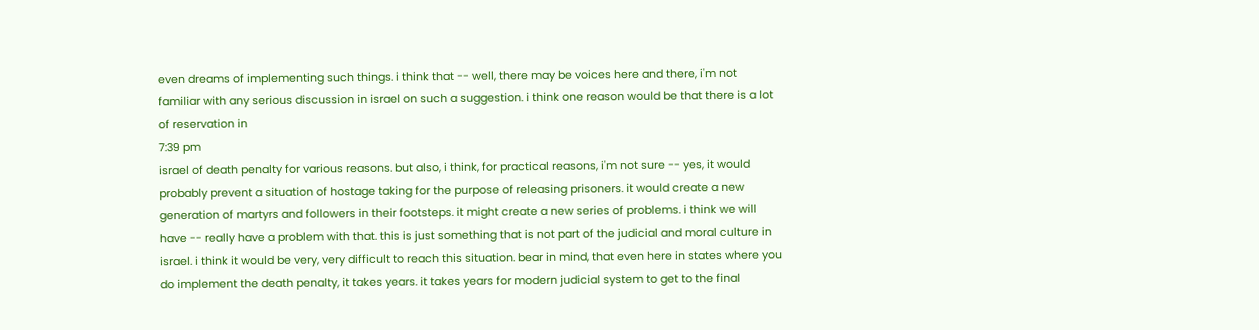even dreams of implementing such things. i think that -- well, there may be voices here and there, i'm not familiar with any serious discussion in israel on such a suggestion. i think one reason would be that there is a lot of reservation in
7:39 pm
israel of death penalty for various reasons. but also, i think, for practical reasons, i'm not sure -- yes, it would probably prevent a situation of hostage taking for the purpose of releasing prisoners. it would create a new generation of martyrs and followers in their footsteps. it might create a new series of problems. i think we will have -- really have a problem with that. this is just something that is not part of the judicial and moral culture in israel. i think it would be very, very difficult to reach this situation. bear in mind, that even here in states where you do implement the death penalty, it takes years. it takes years for modern judicial system to get to the final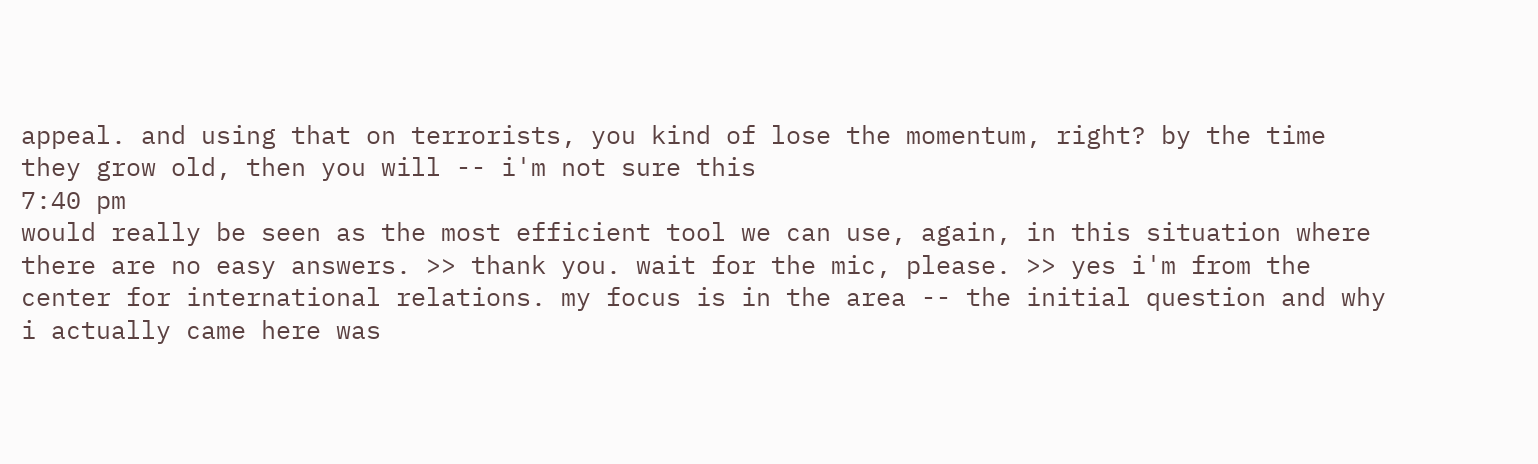appeal. and using that on terrorists, you kind of lose the momentum, right? by the time they grow old, then you will -- i'm not sure this
7:40 pm
would really be seen as the most efficient tool we can use, again, in this situation where there are no easy answers. >> thank you. wait for the mic, please. >> yes i'm from the center for international relations. my focus is in the area -- the initial question and why i actually came here was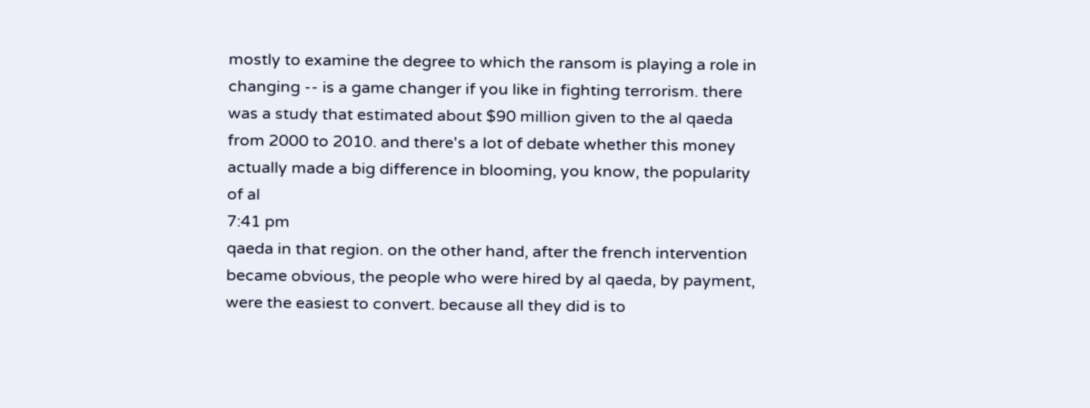mostly to examine the degree to which the ransom is playing a role in changing -- is a game changer if you like in fighting terrorism. there was a study that estimated about $90 million given to the al qaeda from 2000 to 2010. and there's a lot of debate whether this money actually made a big difference in blooming, you know, the popularity of al
7:41 pm
qaeda in that region. on the other hand, after the french intervention became obvious, the people who were hired by al qaeda, by payment, were the easiest to convert. because all they did is to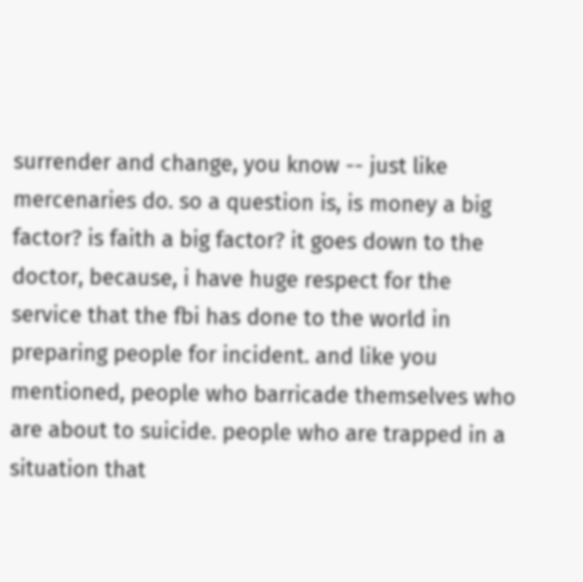surrender and change, you know -- just like mercenaries do. so a question is, is money a big factor? is faith a big factor? it goes down to the doctor, because, i have huge respect for the service that the fbi has done to the world in preparing people for incident. and like you mentioned, people who barricade themselves who are about to suicide. people who are trapped in a situation that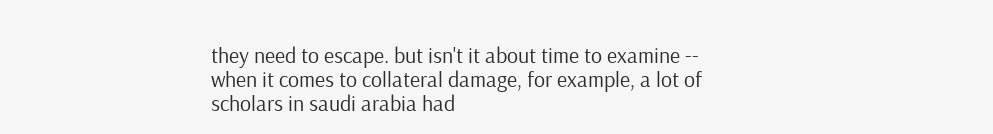they need to escape. but isn't it about time to examine -- when it comes to collateral damage, for example, a lot of scholars in saudi arabia had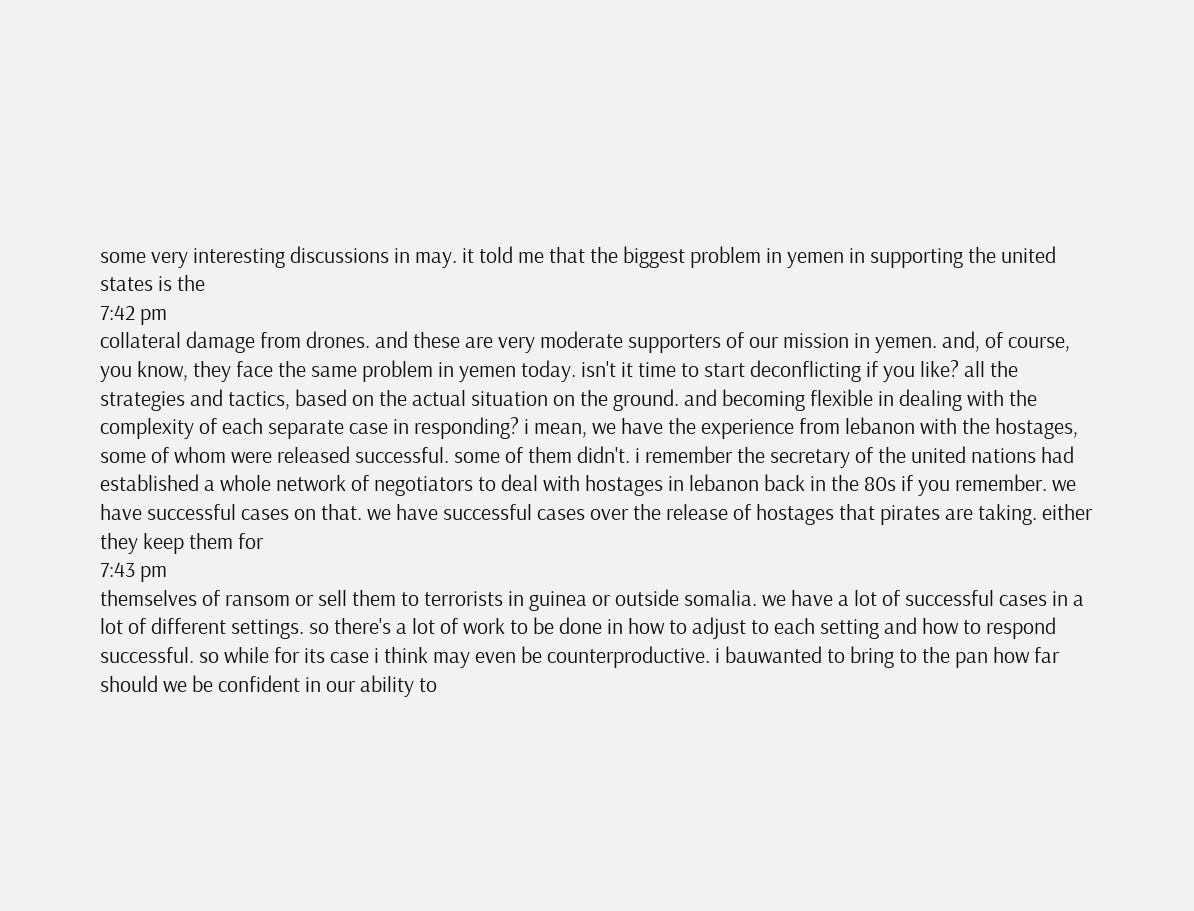some very interesting discussions in may. it told me that the biggest problem in yemen in supporting the united states is the
7:42 pm
collateral damage from drones. and these are very moderate supporters of our mission in yemen. and, of course, you know, they face the same problem in yemen today. isn't it time to start deconflicting if you like? all the strategies and tactics, based on the actual situation on the ground. and becoming flexible in dealing with the complexity of each separate case in responding? i mean, we have the experience from lebanon with the hostages, some of whom were released successful. some of them didn't. i remember the secretary of the united nations had established a whole network of negotiators to deal with hostages in lebanon back in the 80s if you remember. we have successful cases on that. we have successful cases over the release of hostages that pirates are taking. either they keep them for
7:43 pm
themselves of ransom or sell them to terrorists in guinea or outside somalia. we have a lot of successful cases in a lot of different settings. so there's a lot of work to be done in how to adjust to each setting and how to respond successful. so while for its case i think may even be counterproductive. i bauwanted to bring to the pan how far should we be confident in our ability to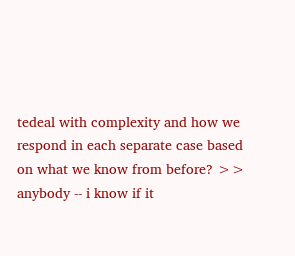tedeal with complexity and how we respond in each separate case based on what we know from before? >> anybody -- i know if it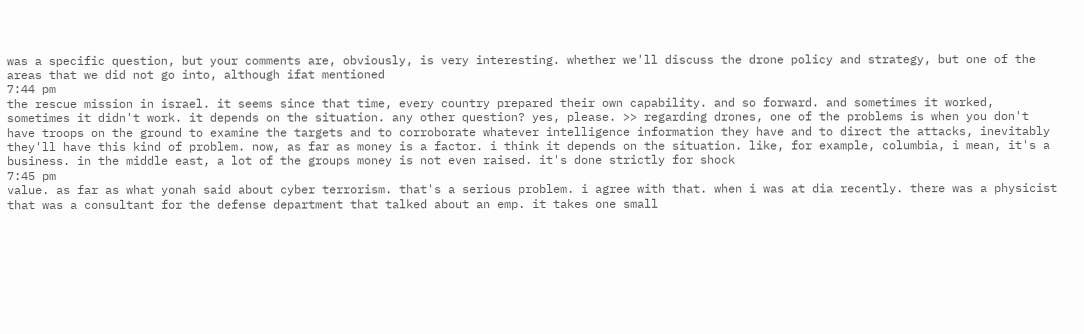was a specific question, but your comments are, obviously, is very interesting. whether we'll discuss the drone policy and strategy, but one of the areas that we did not go into, although ifat mentioned
7:44 pm
the rescue mission in israel. it seems since that time, every country prepared their own capability. and so forward. and sometimes it worked, sometimes it didn't work. it depends on the situation. any other question? yes, please. >> regarding drones, one of the problems is when you don't have troops on the ground to examine the targets and to corroborate whatever intelligence information they have and to direct the attacks, inevitably they'll have this kind of problem. now, as far as money is a factor. i think it depends on the situation. like, for example, columbia, i mean, it's a business. in the middle east, a lot of the groups money is not even raised. it's done strictly for shock
7:45 pm
value. as far as what yonah said about cyber terrorism. that's a serious problem. i agree with that. when i was at dia recently. there was a physicist that was a consultant for the defense department that talked about an emp. it takes one small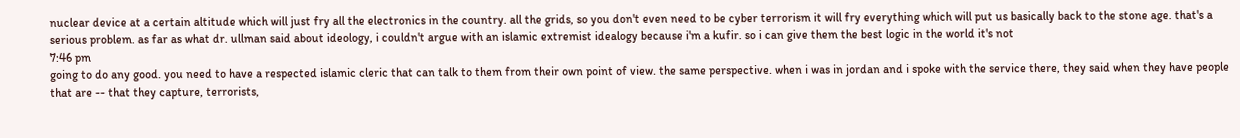nuclear device at a certain altitude which will just fry all the electronics in the country. all the grids, so you don't even need to be cyber terrorism it will fry everything which will put us basically back to the stone age. that's a serious problem. as far as what dr. ullman said about ideology, i couldn't argue with an islamic extremist idealogy because i'm a kufir. so i can give them the best logic in the world it's not
7:46 pm
going to do any good. you need to have a respected islamic cleric that can talk to them from their own point of view. the same perspective. when i was in jordan and i spoke with the service there, they said when they have people that are -- that they capture, terrorists,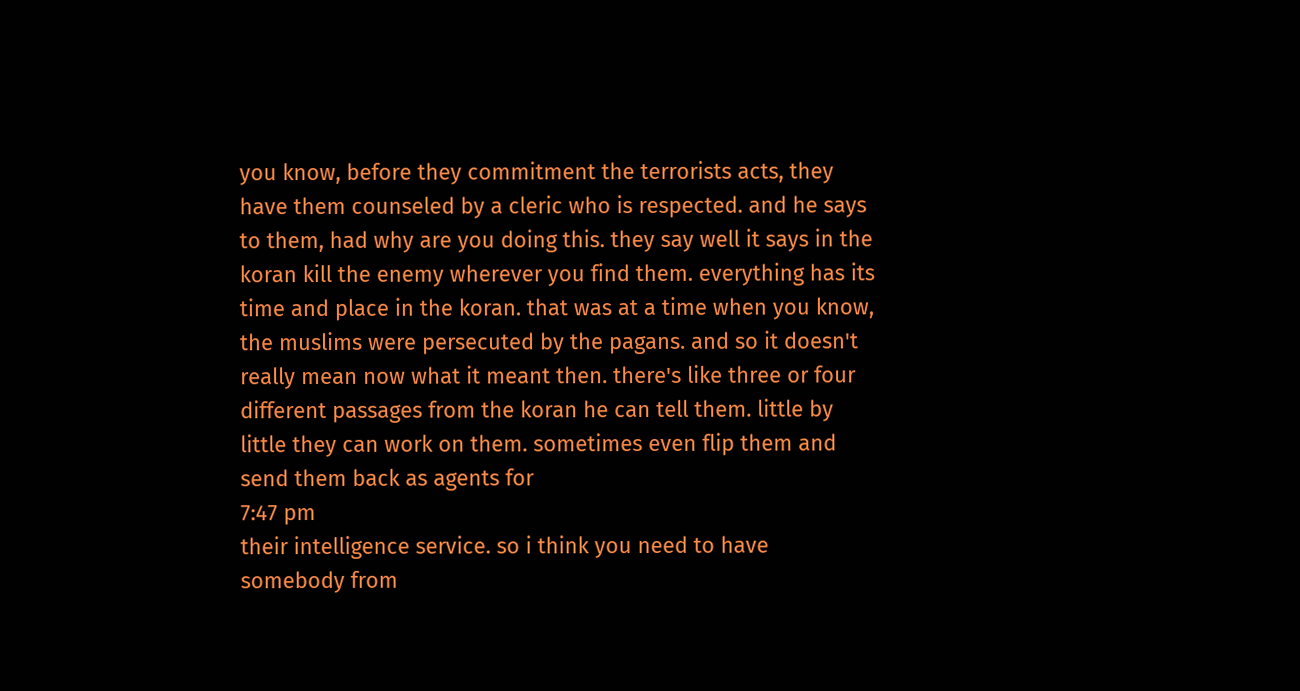you know, before they commitment the terrorists acts, they have them counseled by a cleric who is respected. and he says to them, had why are you doing this. they say well it says in the koran kill the enemy wherever you find them. everything has its time and place in the koran. that was at a time when you know, the muslims were persecuted by the pagans. and so it doesn't really mean now what it meant then. there's like three or four different passages from the koran he can tell them. little by little they can work on them. sometimes even flip them and send them back as agents for
7:47 pm
their intelligence service. so i think you need to have somebody from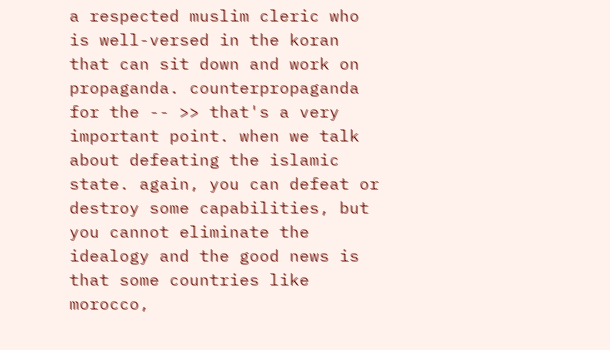a respected muslim cleric who is well-versed in the koran that can sit down and work on propaganda. counterpropaganda for the -- >> that's a very important point. when we talk about defeating the islamic state. again, you can defeat or destroy some capabilities, but you cannot eliminate the idealogy and the good news is that some countries like morocco,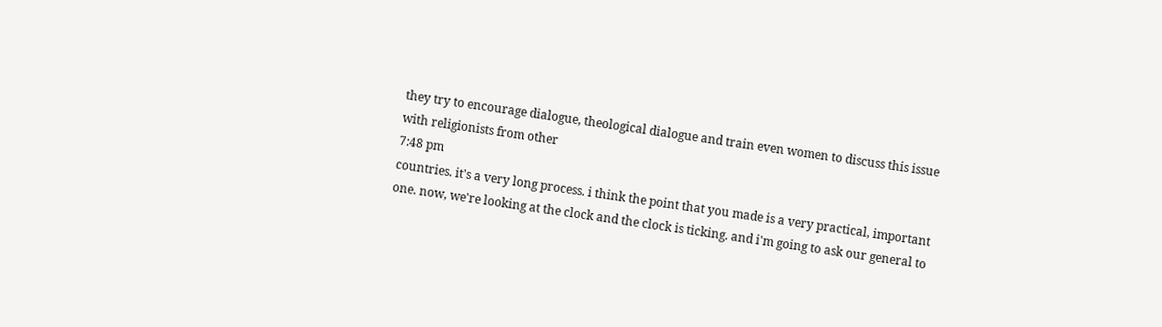they try to encourage dialogue, theological dialogue and train even women to discuss this issue with religionists from other
7:48 pm
countries. it's a very long process. i think the point that you made is a very practical, important one. now, we're looking at the clock and the clock is ticking. and i'm going to ask our general to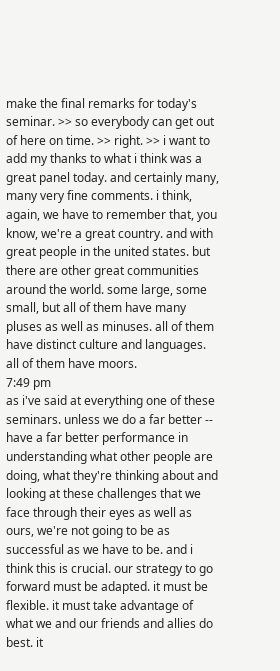make the final remarks for today's seminar. >> so everybody can get out of here on time. >> right. >> i want to add my thanks to what i think was a great panel today. and certainly many, many very fine comments. i think, again, we have to remember that, you know, we're a great country. and with great people in the united states. but there are other great communities around the world. some large, some small, but all of them have many pluses as well as minuses. all of them have distinct culture and languages. all of them have moors.
7:49 pm
as i've said at everything one of these seminars. unless we do a far better -- have a far better performance in understanding what other people are doing, what they're thinking about and looking at these challenges that we face through their eyes as well as ours, we're not going to be as successful as we have to be. and i think this is crucial. our strategy to go forward must be adapted. it must be flexible. it must take advantage of what we and our friends and allies do best. it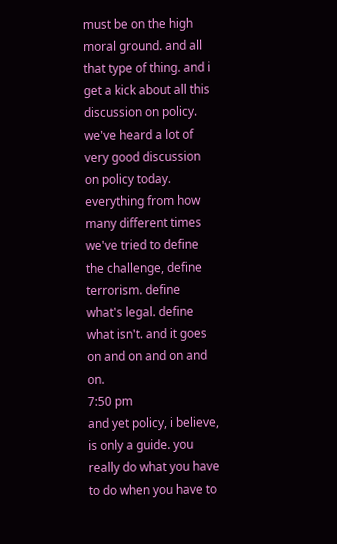must be on the high moral ground. and all that type of thing. and i get a kick about all this discussion on policy. we've heard a lot of very good discussion on policy today. everything from how many different times we've tried to define the challenge, define terrorism. define what's legal. define what isn't. and it goes on and on and on and on.
7:50 pm
and yet policy, i believe, is only a guide. you really do what you have to do when you have to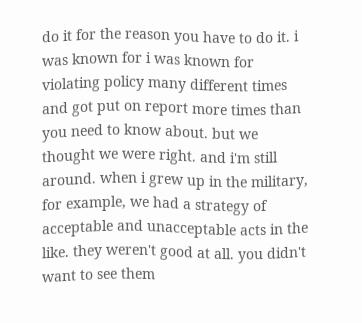do it for the reason you have to do it. i was known for i was known for violating policy many different times and got put on report more times than you need to know about. but we thought we were right. and i'm still around. when i grew up in the military, for example, we had a strategy of acceptable and unacceptable acts in the like. they weren't good at all. you didn't want to see them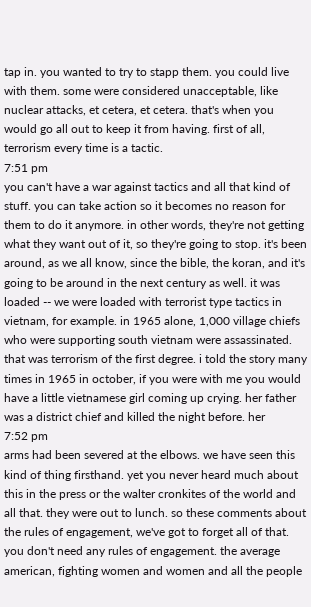tap in. you wanted to try to stapp them. you could live with them. some were considered unacceptable, like nuclear attacks, et cetera, et cetera. that's when you would go all out to keep it from having. first of all, terrorism every time is a tactic.
7:51 pm
you can't have a war against tactics and all that kind of stuff. you can take action so it becomes no reason for them to do it anymore. in other words, they're not getting what they want out of it, so they're going to stop. it's been around, as we all know, since the bible, the koran, and it's going to be around in the next century as well. it was loaded -- we were loaded with terrorist type tactics in vietnam, for example. in 1965 alone, 1,000 village chiefs who were supporting south vietnam were assassinated. that was terrorism of the first degree. i told the story many times in 1965 in october, if you were with me you would have a little vietnamese girl coming up crying. her father was a district chief and killed the night before. her
7:52 pm
arms had been severed at the elbows. we have seen this kind of thing firsthand. yet you never heard much about this in the press or the walter cronkites of the world and all that. they were out to lunch. so these comments about the rules of engagement, we've got to forget all of that. you don't need any rules of engagement. the average american, fighting women and women and all the people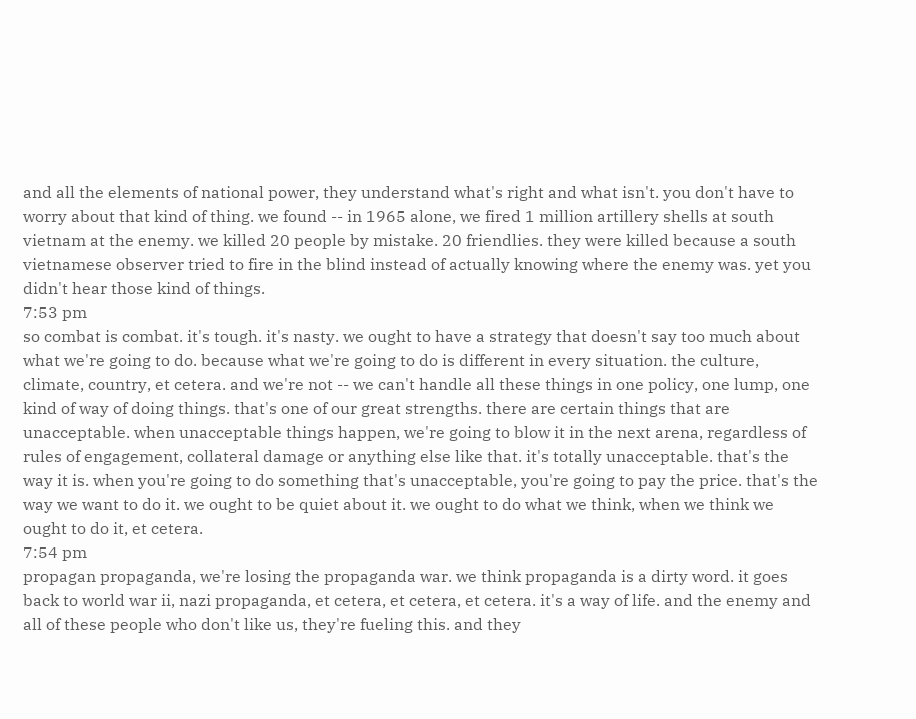and all the elements of national power, they understand what's right and what isn't. you don't have to worry about that kind of thing. we found -- in 1965 alone, we fired 1 million artillery shells at south vietnam at the enemy. we killed 20 people by mistake. 20 friendlies. they were killed because a south vietnamese observer tried to fire in the blind instead of actually knowing where the enemy was. yet you didn't hear those kind of things.
7:53 pm
so combat is combat. it's tough. it's nasty. we ought to have a strategy that doesn't say too much about what we're going to do. because what we're going to do is different in every situation. the culture, climate, country, et cetera. and we're not -- we can't handle all these things in one policy, one lump, one kind of way of doing things. that's one of our great strengths. there are certain things that are unacceptable. when unacceptable things happen, we're going to blow it in the next arena, regardless of rules of engagement, collateral damage or anything else like that. it's totally unacceptable. that's the way it is. when you're going to do something that's unacceptable, you're going to pay the price. that's the way we want to do it. we ought to be quiet about it. we ought to do what we think, when we think we ought to do it, et cetera.
7:54 pm
propagan propaganda, we're losing the propaganda war. we think propaganda is a dirty word. it goes back to world war ii, nazi propaganda, et cetera, et cetera, et cetera. it's a way of life. and the enemy and all of these people who don't like us, they're fueling this. and they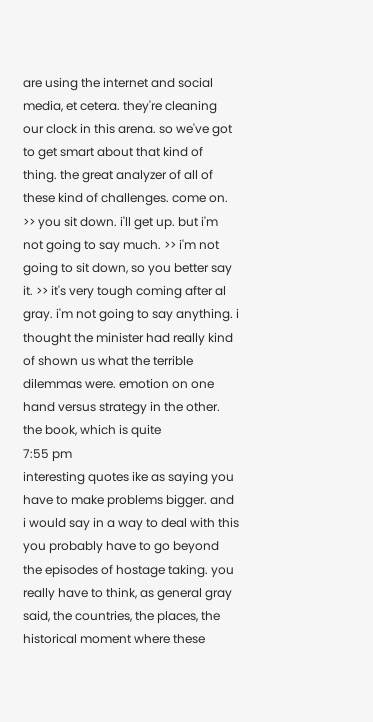are using the internet and social media, et cetera. they're cleaning our clock in this arena. so we've got to get smart about that kind of thing. the great analyzer of all of these kind of challenges. come on. >> you sit down. i'll get up. but i'm not going to say much. >> i'm not going to sit down, so you better say it. >> it's very tough coming after al gray. i'm not going to say anything. i thought the minister had really kind of shown us what the terrible dilemmas were. emotion on one hand versus strategy in the other. the book, which is quite
7:55 pm
interesting quotes ike as saying you have to make problems bigger. and i would say in a way to deal with this you probably have to go beyond the episodes of hostage taking. you really have to think, as general gray said, the countries, the places, the historical moment where these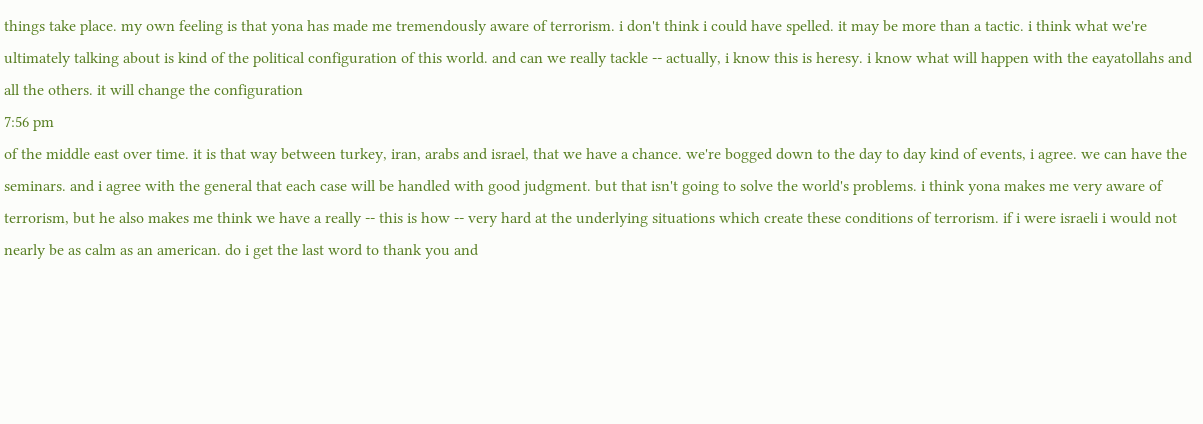things take place. my own feeling is that yona has made me tremendously aware of terrorism. i don't think i could have spelled. it may be more than a tactic. i think what we're ultimately talking about is kind of the political configuration of this world. and can we really tackle -- actually, i know this is heresy. i know what will happen with the eayatollahs and all the others. it will change the configuration
7:56 pm
of the middle east over time. it is that way between turkey, iran, arabs and israel, that we have a chance. we're bogged down to the day to day kind of events, i agree. we can have the seminars. and i agree with the general that each case will be handled with good judgment. but that isn't going to solve the world's problems. i think yona makes me very aware of terrorism, but he also makes me think we have a really -- this is how -- very hard at the underlying situations which create these conditions of terrorism. if i were israeli i would not nearly be as calm as an american. do i get the last word to thank you and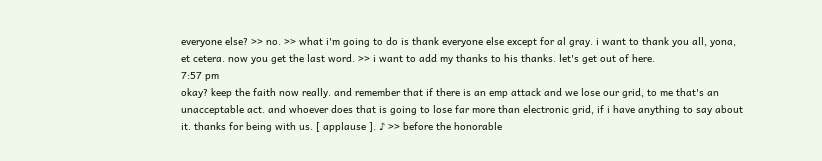everyone else? >> no. >> what i'm going to do is thank everyone else except for al gray. i want to thank you all, yona, et cetera. now you get the last word. >> i want to add my thanks to his thanks. let's get out of here.
7:57 pm
okay? keep the faith now really. and remember that if there is an emp attack and we lose our grid, to me that's an unacceptable act. and whoever does that is going to lose far more than electronic grid, if i have anything to say about it. thanks for being with us. [ applause ]. ♪ >> before the honorable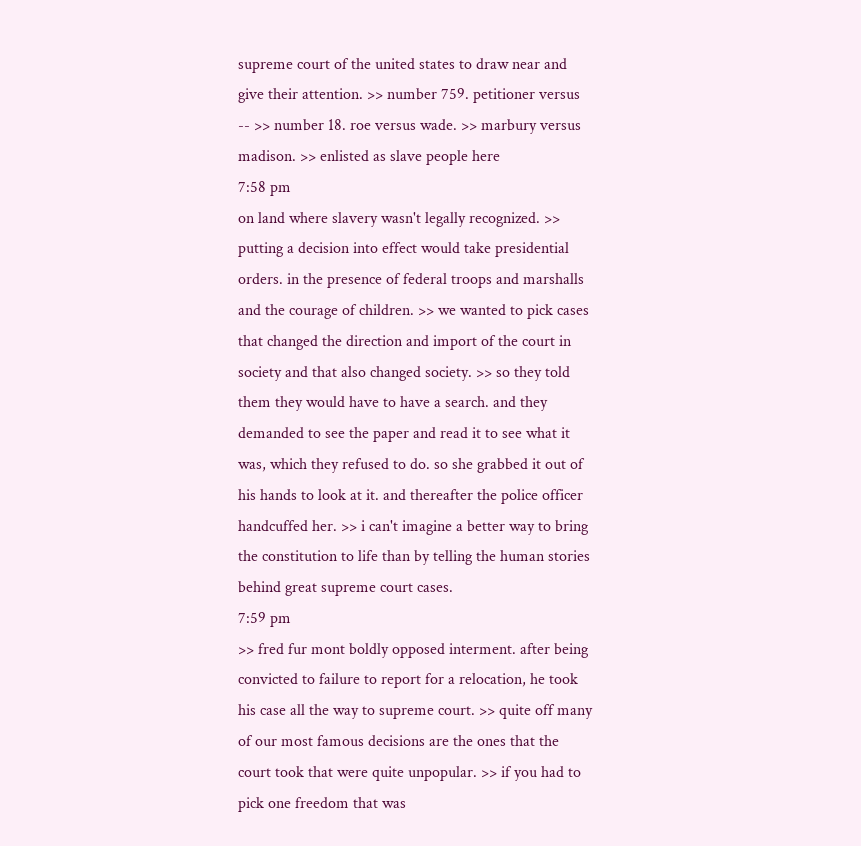supreme court of the united states to draw near and give their attention. >> number 759. petitioner versus -- >> number 18. roe versus wade. >> marbury versus madison. >> enlisted as slave people here
7:58 pm
on land where slavery wasn't legally recognized. >> putting a decision into effect would take presidential orders. in the presence of federal troops and marshalls and the courage of children. >> we wanted to pick cases that changed the direction and import of the court in society and that also changed society. >> so they told them they would have to have a search. and they demanded to see the paper and read it to see what it was, which they refused to do. so she grabbed it out of his hands to look at it. and thereafter the police officer handcuffed her. >> i can't imagine a better way to bring the constitution to life than by telling the human stories behind great supreme court cases.
7:59 pm
>> fred fur mont boldly opposed interment. after being convicted to failure to report for a relocation, he took his case all the way to supreme court. >> quite off many of our most famous decisions are the ones that the court took that were quite unpopular. >> if you had to pick one freedom that was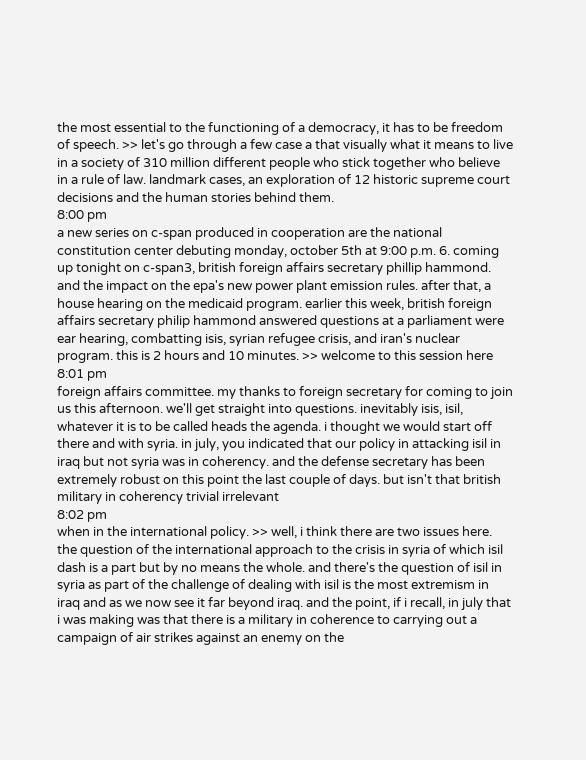the most essential to the functioning of a democracy, it has to be freedom of speech. >> let's go through a few case a that visually what it means to live in a society of 310 million different people who stick together who believe in a rule of law. landmark cases, an exploration of 12 historic supreme court decisions and the human stories behind them.
8:00 pm
a new series on c-span produced in cooperation are the national constitution center debuting monday, october 5th at 9:00 p.m. 6. coming up tonight on c-span3, british foreign affairs secretary phillip hammond. and the impact on the epa's new power plant emission rules. after that, a house hearing on the medicaid program. earlier this week, british foreign affairs secretary philip hammond answered questions at a parliament were ear hearing, combatting isis, syrian refugee crisis, and iran's nuclear program. this is 2 hours and 10 minutes. >> welcome to this session here
8:01 pm
foreign affairs committee. my thanks to foreign secretary for coming to join us this afternoon. we'll get straight into questions. inevitably isis, isil, whatever it is to be called heads the agenda. i thought we would start off there and with syria. in july, you indicated that our policy in attacking isil in iraq but not syria was in coherency. and the defense secretary has been extremely robust on this point the last couple of days. but isn't that british military in coherency trivial irrelevant
8:02 pm
when in the international policy. >> well, i think there are two issues here. the question of the international approach to the crisis in syria of which isil dash is a part but by no means the whole. and there's the question of isil in syria as part of the challenge of dealing with isil is the most extremism in iraq and as we now see it far beyond iraq. and the point, if i recall, in july that i was making was that there is a military in coherence to carrying out a campaign of air strikes against an enemy on the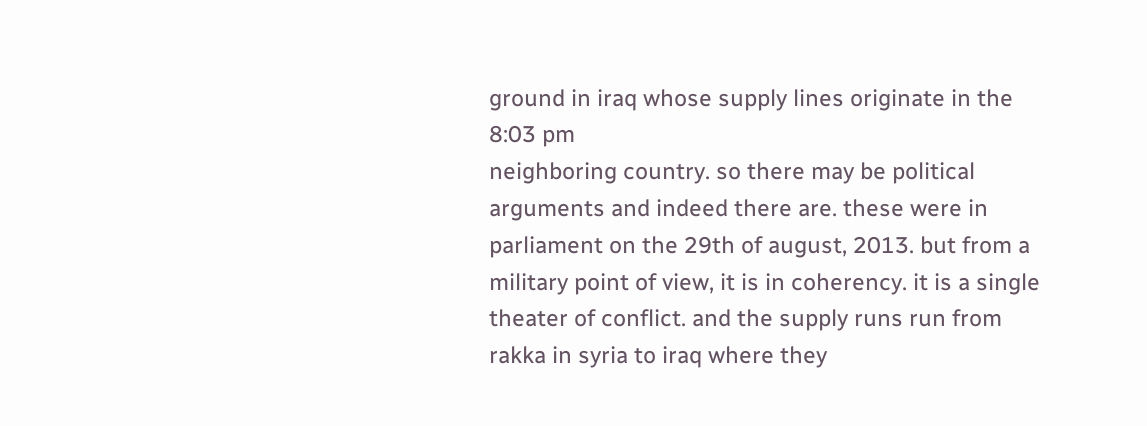ground in iraq whose supply lines originate in the
8:03 pm
neighboring country. so there may be political arguments and indeed there are. these were in parliament on the 29th of august, 2013. but from a military point of view, it is in coherency. it is a single theater of conflict. and the supply runs run from rakka in syria to iraq where they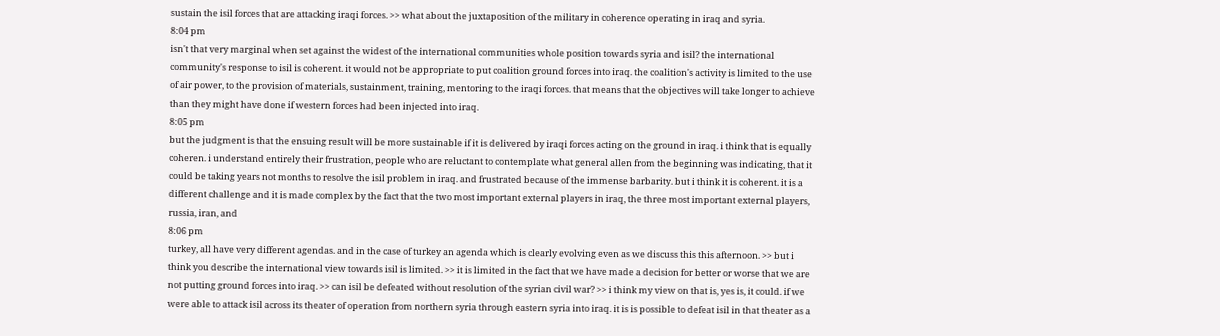sustain the isil forces that are attacking iraqi forces. >> what about the juxtaposition of the military in coherence operating in iraq and syria.
8:04 pm
isn't that very marginal when set against the widest of the international communities whole position towards syria and isil? the international community's response to isil is coherent. it would not be appropriate to put coalition ground forces into iraq. the coalition's activity is limited to the use of air power, to the provision of materials, sustainment, training, mentoring to the iraqi forces. that means that the objectives will take longer to achieve than they might have done if western forces had been injected into iraq.
8:05 pm
but the judgment is that the ensuing result will be more sustainable if it is delivered by iraqi forces acting on the ground in iraq. i think that is equally coheren. i understand entirely their frustration, people who are reluctant to contemplate what general allen from the beginning was indicating, that it could be taking years not months to resolve the isil problem in iraq. and frustrated because of the immense barbarity. but i think it is coherent. it is a different challenge and it is made complex by the fact that the two most important external players in iraq, the three most important external players, russia, iran, and
8:06 pm
turkey, all have very different agendas. and in the case of turkey an agenda which is clearly evolving even as we discuss this this afternoon. >> but i think you describe the international view towards isil is limited. >> it is limited in the fact that we have made a decision for better or worse that we are not putting ground forces into iraq. >> can isil be defeated without resolution of the syrian civil war? >> i think my view on that is, yes is, it could. if we were able to attack isil across its theater of operation from northern syria through eastern syria into iraq. it is is possible to defeat isil in that theater as a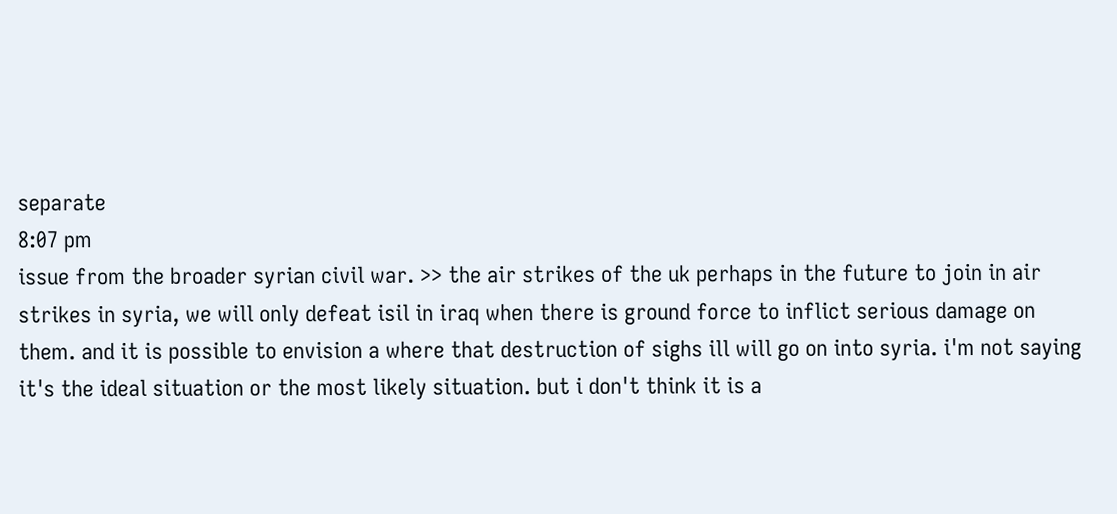separate
8:07 pm
issue from the broader syrian civil war. >> the air strikes of the uk perhaps in the future to join in air strikes in syria, we will only defeat isil in iraq when there is ground force to inflict serious damage on them. and it is possible to envision a where that destruction of sighs ill will go on into syria. i'm not saying it's the ideal situation or the most likely situation. but i don't think it is a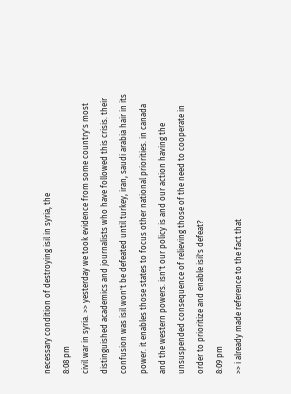necessary condition of destroying isil in syria, the
8:08 pm
civil war in syria. >> yesterday we took evidence from some country's most distinguished academics and journalists who have followed this crisis. their confusion was isil won't be defeated until turkey, iran, saudi arabia hair in its power. it enables those states to focus other national priorities. in canada and the western powers. isn't our policy is and our action having the unsuspended consequence of relieving those of the need to cooperate in order to prioritize and enable isil's defeat?
8:09 pm
>> i already made reference to the fact that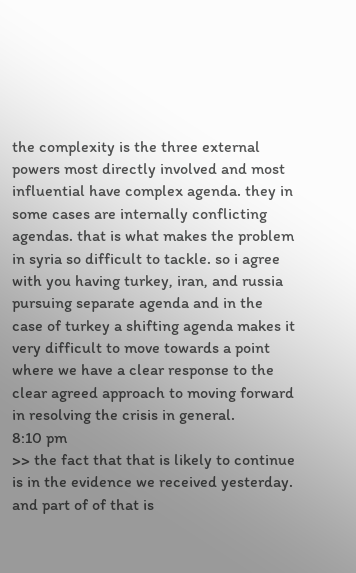the complexity is the three external powers most directly involved and most influential have complex agenda. they in some cases are internally conflicting agendas. that is what makes the problem in syria so difficult to tackle. so i agree with you having turkey, iran, and russia pursuing separate agenda and in the case of turkey a shifting agenda makes it very difficult to move towards a point where we have a clear response to the clear agreed approach to moving forward in resolving the crisis in general.
8:10 pm
>> the fact that that is likely to continue is in the evidence we received yesterday. and part of of that is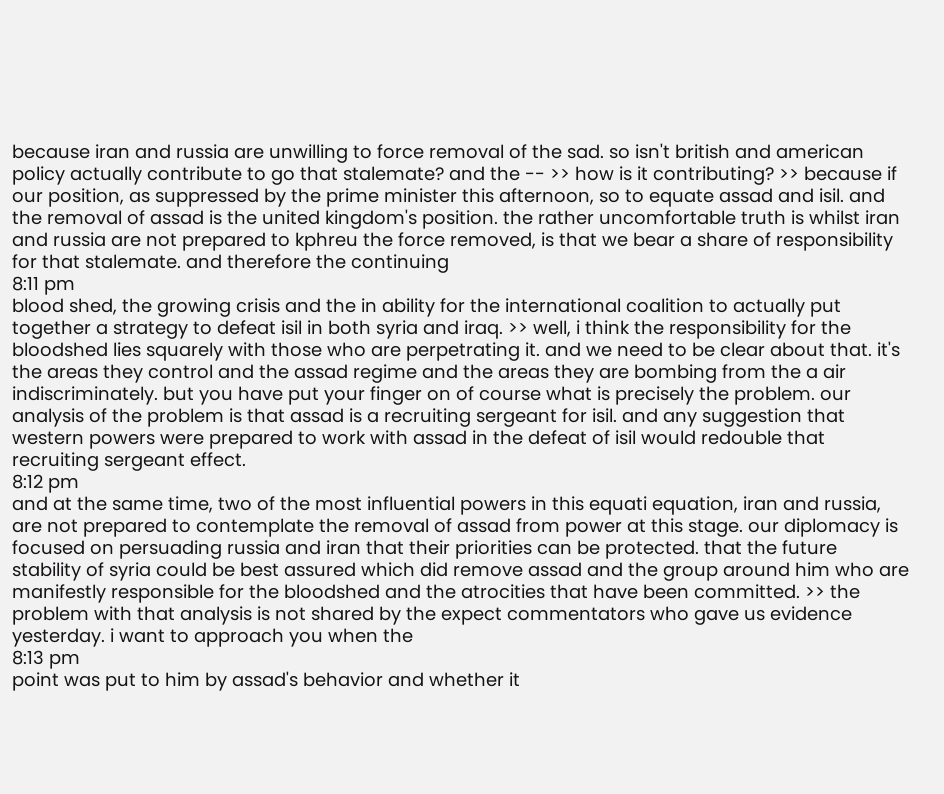because iran and russia are unwilling to force removal of the sad. so isn't british and american policy actually contribute to go that stalemate? and the -- >> how is it contributing? >> because if our position, as suppressed by the prime minister this afternoon, so to equate assad and isil. and the removal of assad is the united kingdom's position. the rather uncomfortable truth is whilst iran and russia are not prepared to kphreu the force removed, is that we bear a share of responsibility for that stalemate. and therefore the continuing
8:11 pm
blood shed, the growing crisis and the in ability for the international coalition to actually put together a strategy to defeat isil in both syria and iraq. >> well, i think the responsibility for the bloodshed lies squarely with those who are perpetrating it. and we need to be clear about that. it's the areas they control and the assad regime and the areas they are bombing from the a air indiscriminately. but you have put your finger on of course what is precisely the problem. our analysis of the problem is that assad is a recruiting sergeant for isil. and any suggestion that western powers were prepared to work with assad in the defeat of isil would redouble that recruiting sergeant effect.
8:12 pm
and at the same time, two of the most influential powers in this equati equation, iran and russia, are not prepared to contemplate the removal of assad from power at this stage. our diplomacy is focused on persuading russia and iran that their priorities can be protected. that the future stability of syria could be best assured which did remove assad and the group around him who are manifestly responsible for the bloodshed and the atrocities that have been committed. >> the problem with that analysis is not shared by the expect commentators who gave us evidence yesterday. i want to approach you when the
8:13 pm
point was put to him by assad's behavior and whether it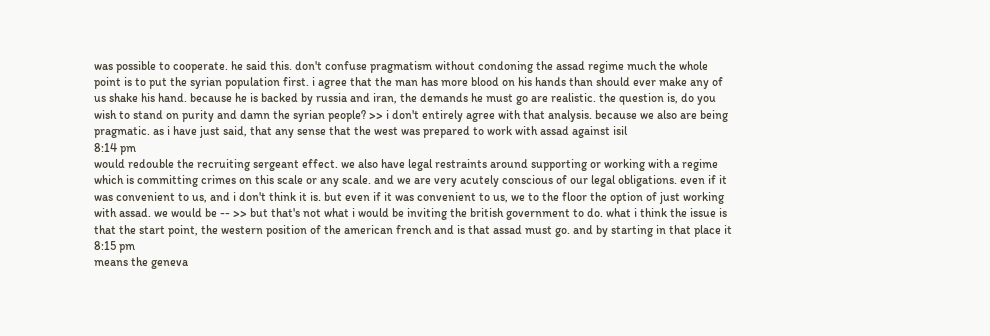was possible to cooperate. he said this. don't confuse pragmatism without condoning the assad regime much the whole point is to put the syrian population first. i agree that the man has more blood on his hands than should ever make any of us shake his hand. because he is backed by russia and iran, the demands he must go are realistic. the question is, do you wish to stand on purity and damn the syrian people? >> i don't entirely agree with that analysis. because we also are being pragmatic. as i have just said, that any sense that the west was prepared to work with assad against isil
8:14 pm
would redouble the recruiting sergeant effect. we also have legal restraints around supporting or working with a regime which is committing crimes on this scale or any scale. and we are very acutely conscious of our legal obligations. even if it was convenient to us, and i don't think it is. but even if it was convenient to us, we to the floor the option of just working with assad. we would be -- >> but that's not what i would be inviting the british government to do. what i think the issue is that the start point, the western position of the american french and is that assad must go. and by starting in that place it
8:15 pm
means the geneva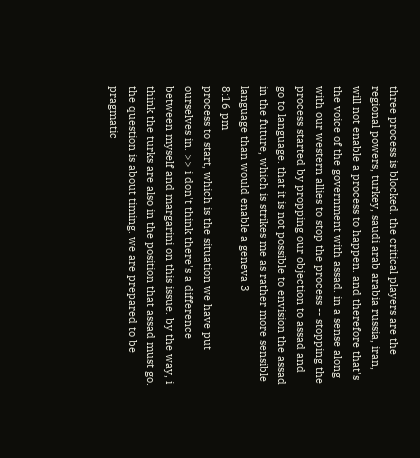three process is blocked. the critical players are the regional powers, turkey, saudi arab arabia russia, iran, will not enable a process to happen. and therefore that's the voice of the government with assad. in a sense along with our western allies to stop the process -- stopping the process started by propping our objection to assad and go to language. that it is not possible to envision the assad in the future, which is strikes me as rather more sensible language than would enable a geneva 3
8:16 pm
process to start, which is the situation we have put ourselves in. >> i don't think there's a difference between myself and margarini on this issue. by the way, i think the turks are also in the position that assad must go. the question is about timing. we are prepared to be pragmatic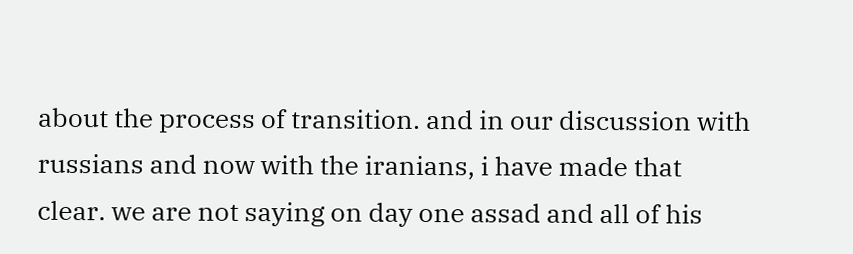about the process of transition. and in our discussion with russians and now with the iranians, i have made that clear. we are not saying on day one assad and all of his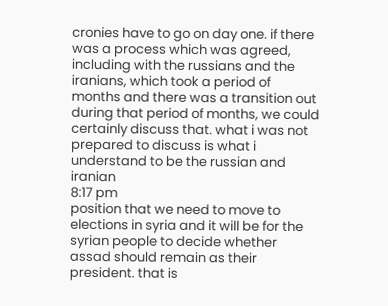cronies have to go on day one. if there was a process which was agreed, including with the russians and the iranians, which took a period of months and there was a transition out during that period of months, we could certainly discuss that. what i was not prepared to discuss is what i understand to be the russian and iranian
8:17 pm
position that we need to move to elections in syria and it will be for the syrian people to decide whether assad should remain as their president. that is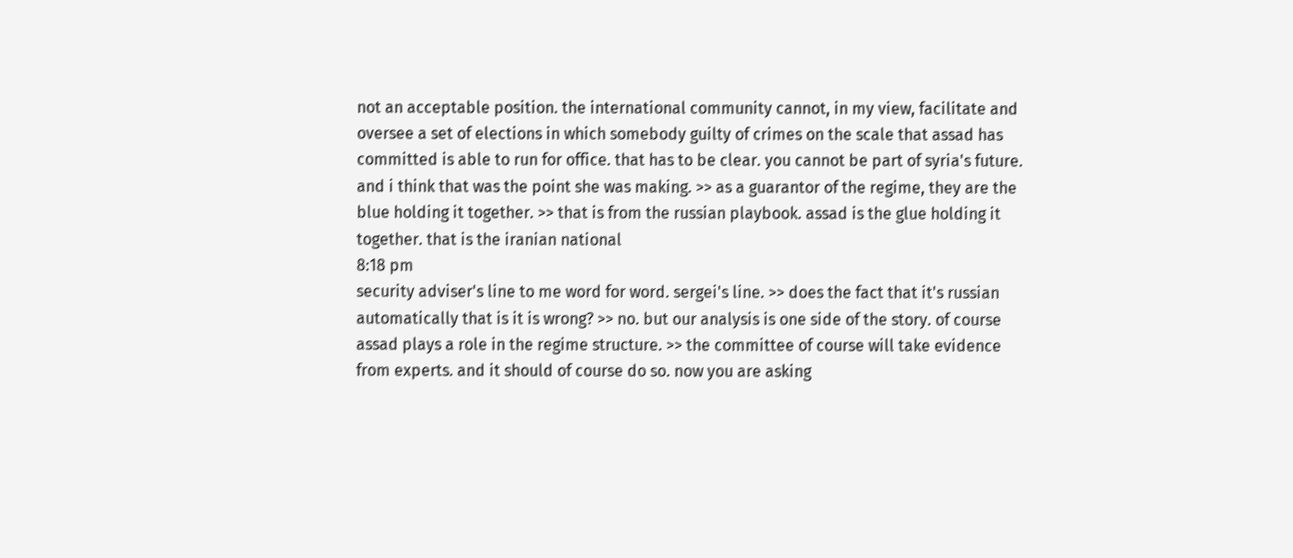not an acceptable position. the international community cannot, in my view, facilitate and oversee a set of elections in which somebody guilty of crimes on the scale that assad has committed is able to run for office. that has to be clear. you cannot be part of syria's future. and i think that was the point she was making. >> as a guarantor of the regime, they are the blue holding it together. >> that is from the russian playbook. assad is the glue holding it together. that is the iranian national
8:18 pm
security adviser's line to me word for word. sergei's line. >> does the fact that it's russian automatically that is it is wrong? >> no. but our analysis is one side of the story. of course assad plays a role in the regime structure. >> the committee of course will take evidence from experts. and it should of course do so. now you are asking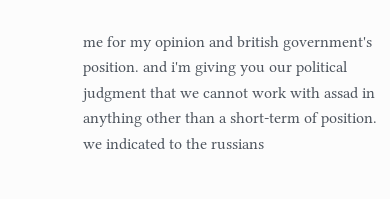me for my opinion and british government's position. and i'm giving you our political judgment that we cannot work with assad in anything other than a short-term of position. we indicated to the russians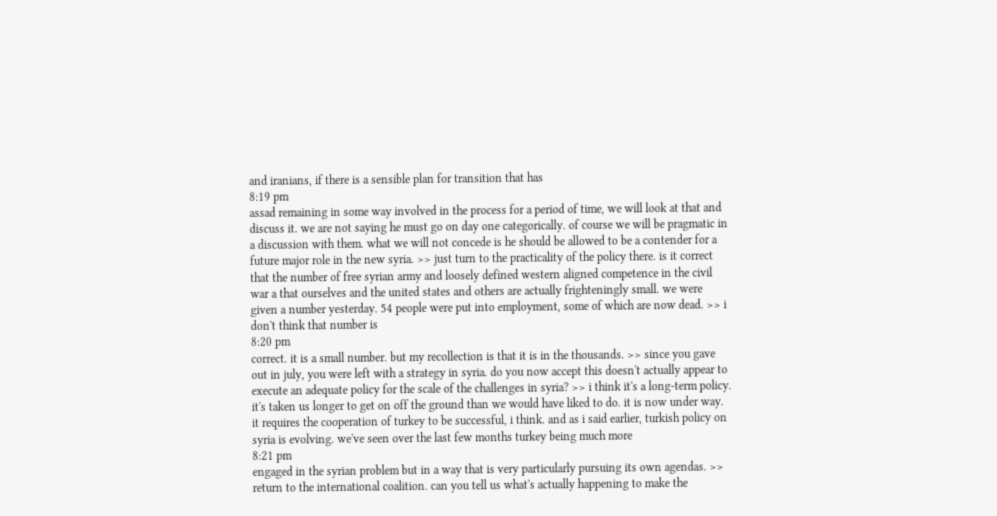and iranians, if there is a sensible plan for transition that has
8:19 pm
assad remaining in some way involved in the process for a period of time, we will look at that and discuss it. we are not saying he must go on day one categorically. of course we will be pragmatic in a discussion with them. what we will not concede is he should be allowed to be a contender for a future major role in the new syria. >> just turn to the practicality of the policy there. is it correct that the number of free syrian army and loosely defined western aligned competence in the civil war a that ourselves and the united states and others are actually frighteningly small. we were given a number yesterday. 54 people were put into employment, some of which are now dead. >> i don't think that number is
8:20 pm
correct. it is a small number. but my recollection is that it is in the thousands. >> since you gave out in july, you were left with a strategy in syria. do you now accept this doesn't actually appear to execute an adequate policy for the scale of the challenges in syria? >> i think it's a long-term policy. it's taken us longer to get on off the ground than we would have liked to do. it is now under way. it requires the cooperation of turkey to be successful, i think. and as i said earlier, turkish policy on syria is evolving. we've seen over the last few months turkey being much more
8:21 pm
engaged in the syrian problem but in a way that is very particularly pursuing its own agendas. >> return to the international coalition. can you tell us what's actually happening to make the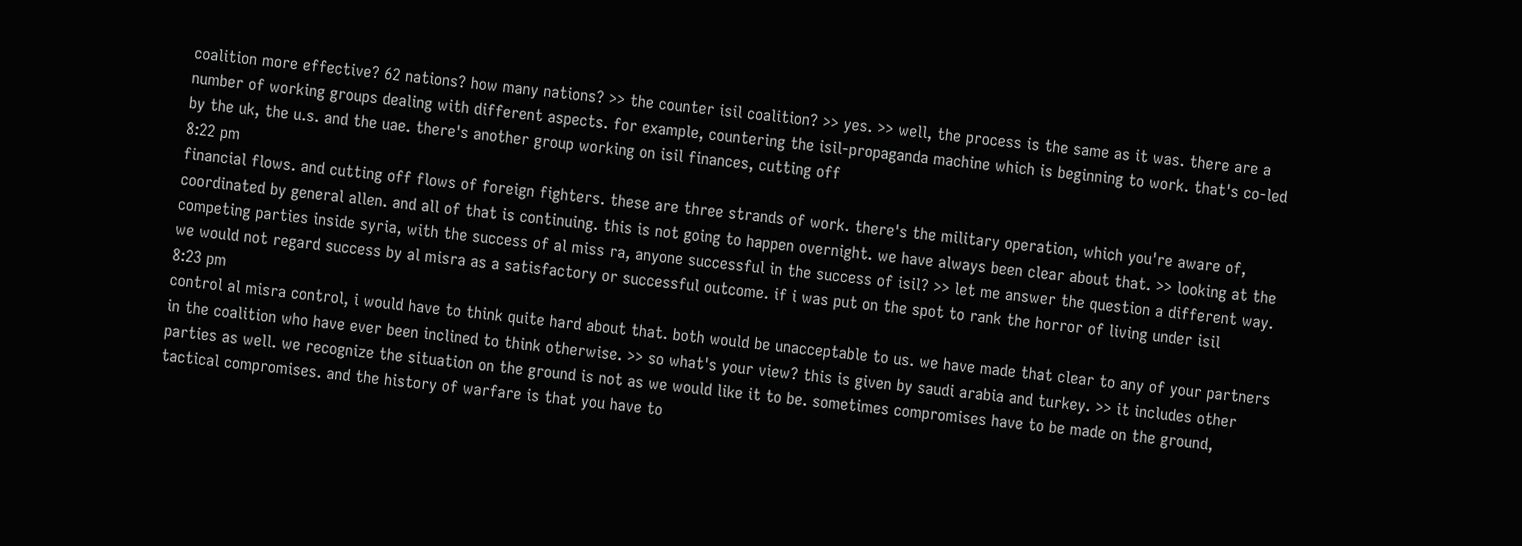coalition more effective? 62 nations? how many nations? >> the counter isil coalition? >> yes. >> well, the process is the same as it was. there are a number of working groups dealing with different aspects. for example, countering the isil-propaganda machine which is beginning to work. that's co-led by the uk, the u.s. and the uae. there's another group working on isil finances, cutting off
8:22 pm
financial flows. and cutting off flows of foreign fighters. these are three strands of work. there's the military operation, which you're aware of, coordinated by general allen. and all of that is continuing. this is not going to happen overnight. we have always been clear about that. >> looking at the competing parties inside syria, with the success of al miss ra, anyone successful in the success of isil? >> let me answer the question a different way. we would not regard success by al misra as a satisfactory or successful outcome. if i was put on the spot to rank the horror of living under isil
8:23 pm
control al misra control, i would have to think quite hard about that. both would be unacceptable to us. we have made that clear to any of your partners in the coalition who have ever been inclined to think otherwise. >> so what's your view? this is given by saudi arabia and turkey. >> it includes other parties as well. we recognize the situation on the ground is not as we would like it to be. sometimes compromises have to be made on the ground, tactical compromises. and the history of warfare is that you have to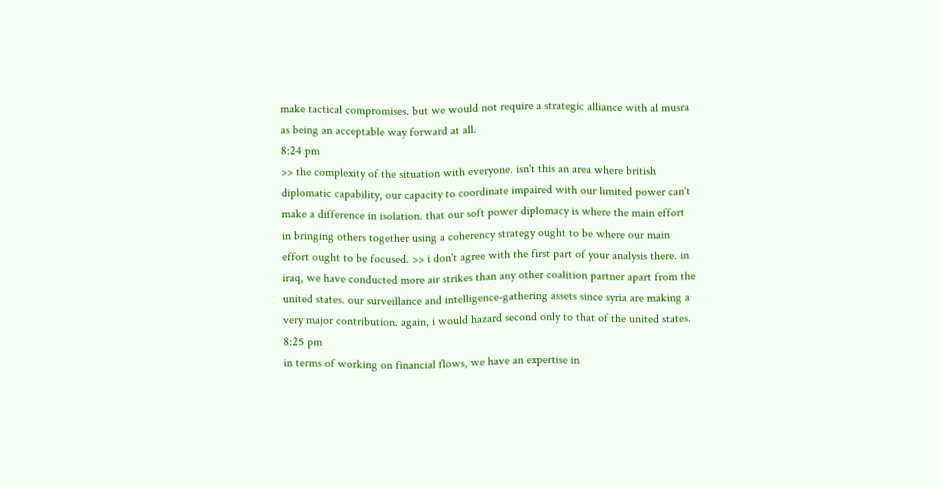make tactical compromises. but we would not require a strategic alliance with al musra as being an acceptable way forward at all.
8:24 pm
>> the complexity of the situation with everyone. isn't this an area where british diplomatic capability, our capacity to coordinate impaired with our limited power can't make a difference in isolation. that our soft power diplomacy is where the main effort in bringing others together using a coherency strategy ought to be where our main effort ought to be focused. >> i don't agree with the first part of your analysis there. in iraq, we have conducted more air strikes than any other coalition partner apart from the united states. our surveillance and intelligence-gathering assets since syria are making a very major contribution. again, i would hazard second only to that of the united states.
8:25 pm
in terms of working on financial flows, we have an expertise in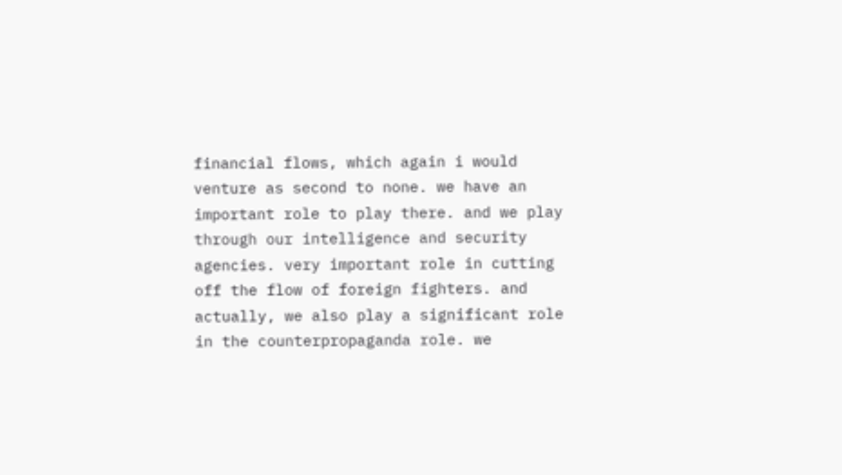financial flows, which again i would venture as second to none. we have an important role to play there. and we play through our intelligence and security agencies. very important role in cutting off the flow of foreign fighters. and actually, we also play a significant role in the counterpropaganda role. we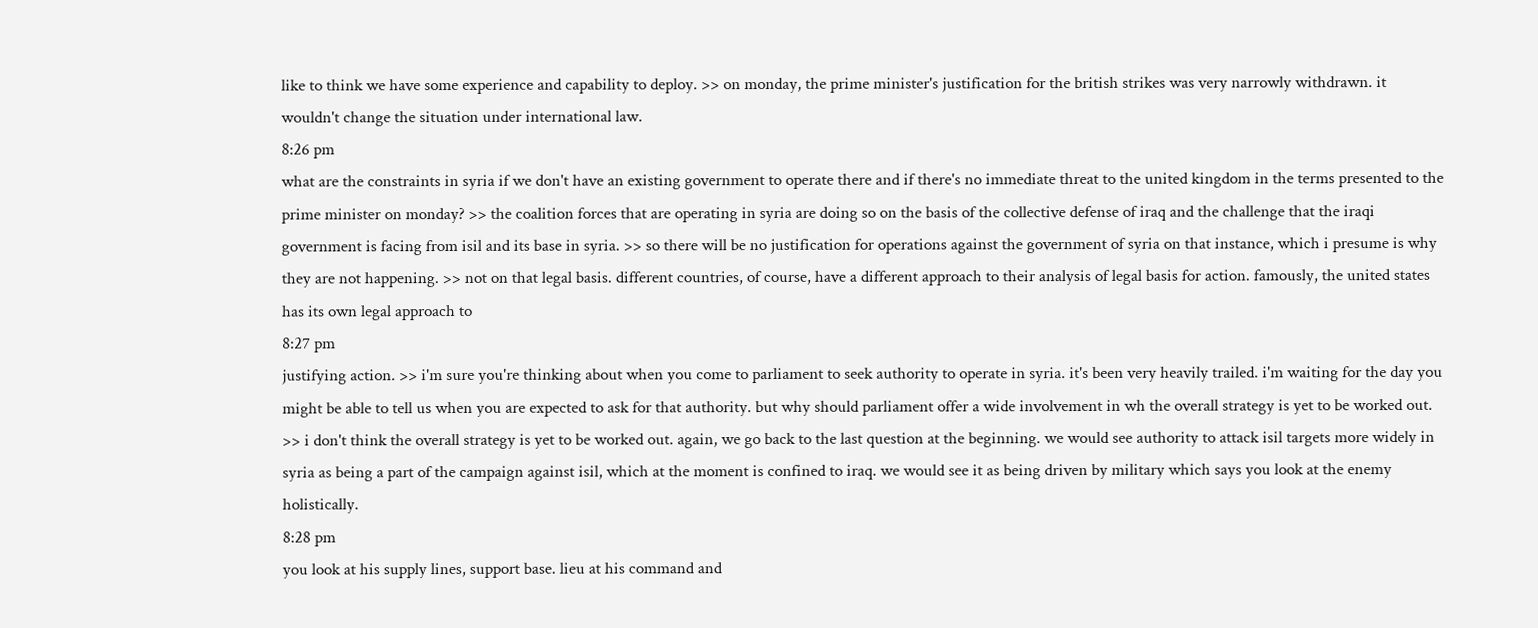like to think we have some experience and capability to deploy. >> on monday, the prime minister's justification for the british strikes was very narrowly withdrawn. it wouldn't change the situation under international law.
8:26 pm
what are the constraints in syria if we don't have an existing government to operate there and if there's no immediate threat to the united kingdom in the terms presented to the prime minister on monday? >> the coalition forces that are operating in syria are doing so on the basis of the collective defense of iraq and the challenge that the iraqi government is facing from isil and its base in syria. >> so there will be no justification for operations against the government of syria on that instance, which i presume is why they are not happening. >> not on that legal basis. different countries, of course, have a different approach to their analysis of legal basis for action. famously, the united states has its own legal approach to
8:27 pm
justifying action. >> i'm sure you're thinking about when you come to parliament to seek authority to operate in syria. it's been very heavily trailed. i'm waiting for the day you might be able to tell us when you are expected to ask for that authority. but why should parliament offer a wide involvement in wh the overall strategy is yet to be worked out. >> i don't think the overall strategy is yet to be worked out. again, we go back to the last question at the beginning. we would see authority to attack isil targets more widely in syria as being a part of the campaign against isil, which at the moment is confined to iraq. we would see it as being driven by military which says you look at the enemy holistically.
8:28 pm
you look at his supply lines, support base. lieu at his command and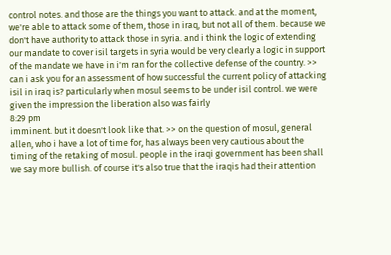control notes. and those are the things you want to attack. and at the moment, we're able to attack some of them, those in iraq, but not all of them. because we don't have authority to attack those in syria. and i think the logic of extending our mandate to cover isil targets in syria would be very clearly a logic in support of the mandate we have in i'm ran for the collective defense of the country. >> can i ask you for an assessment of how successful the current policy of attacking isil in iraq is? particularly when mosul seems to be under isil control. we were given the impression the liberation also was fairly
8:29 pm
imminent. but it doesn't look like that. >> on the question of mosul, general allen, who i have a lot of time for, has always been very cautious about the timing of the retaking of mosul. people in the iraqi government has been shall we say more bullish. of course it's also true that the iraqis had their attention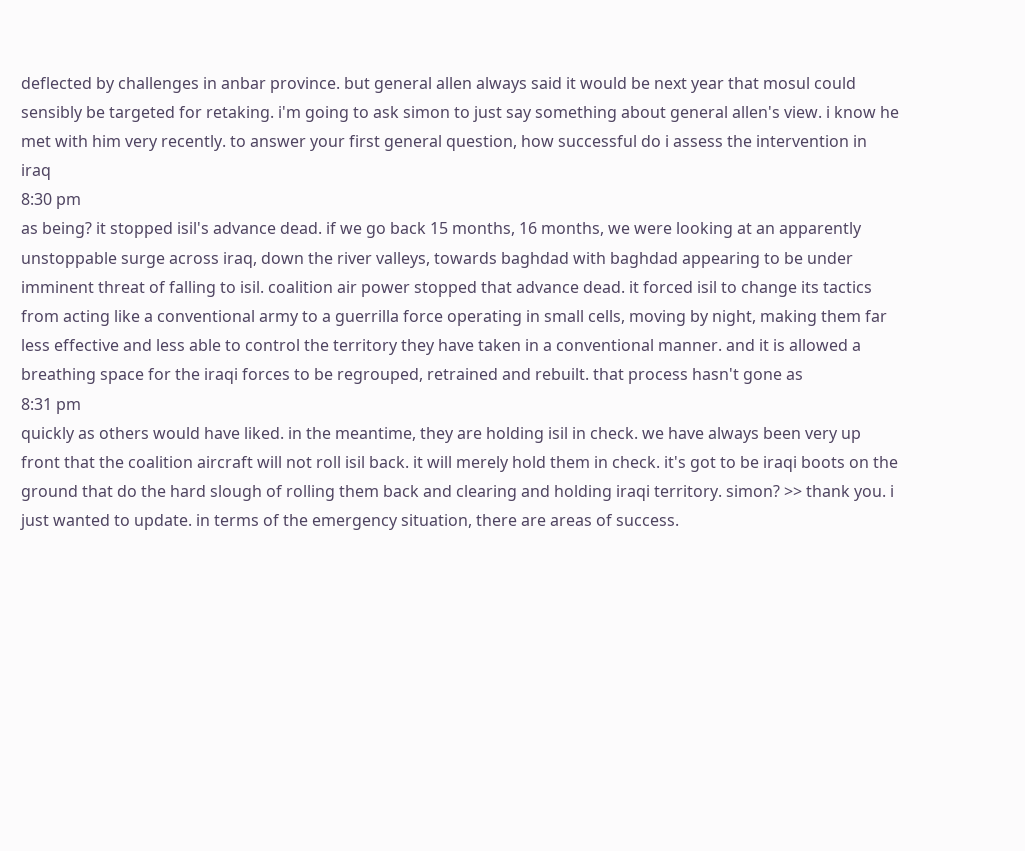deflected by challenges in anbar province. but general allen always said it would be next year that mosul could sensibly be targeted for retaking. i'm going to ask simon to just say something about general allen's view. i know he met with him very recently. to answer your first general question, how successful do i assess the intervention in iraq
8:30 pm
as being? it stopped isil's advance dead. if we go back 15 months, 16 months, we were looking at an apparently unstoppable surge across iraq, down the river valleys, towards baghdad with baghdad appearing to be under imminent threat of falling to isil. coalition air power stopped that advance dead. it forced isil to change its tactics from acting like a conventional army to a guerrilla force operating in small cells, moving by night, making them far less effective and less able to control the territory they have taken in a conventional manner. and it is allowed a breathing space for the iraqi forces to be regrouped, retrained and rebuilt. that process hasn't gone as
8:31 pm
quickly as others would have liked. in the meantime, they are holding isil in check. we have always been very up front that the coalition aircraft will not roll isil back. it will merely hold them in check. it's got to be iraqi boots on the ground that do the hard slough of rolling them back and clearing and holding iraqi territory. simon? >> thank you. i just wanted to update. in terms of the emergency situation, there are areas of success.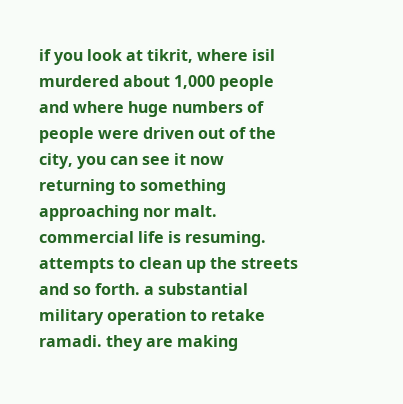if you look at tikrit, where isil murdered about 1,000 people and where huge numbers of people were driven out of the city, you can see it now returning to something approaching nor malt. commercial life is resuming. attempts to clean up the streets and so forth. a substantial military operation to retake ramadi. they are making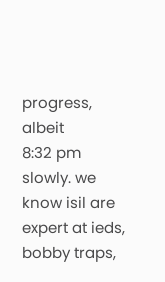progress, albeit
8:32 pm
slowly. we know isil are expert at ieds, bobby traps,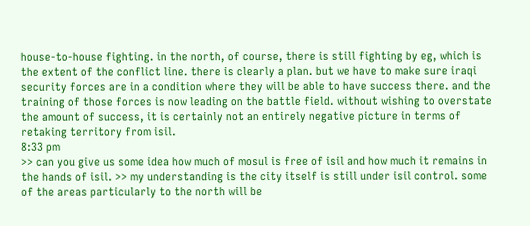house-to-house fighting. in the north, of course, there is still fighting by eg, which is the extent of the conflict line. there is clearly a plan. but we have to make sure iraqi security forces are in a condition where they will be able to have success there. and the training of those forces is now leading on the battle field. without wishing to overstate the amount of success, it is certainly not an entirely negative picture in terms of retaking territory from isil.
8:33 pm
>> can you give us some idea how much of mosul is free of isil and how much it remains in the hands of isil. >> my understanding is the city itself is still under isil control. some of the areas particularly to the north will be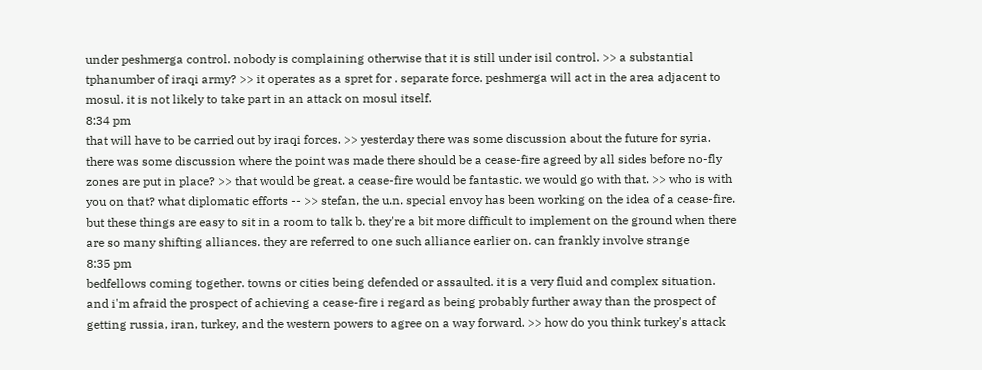under peshmerga control. nobody is complaining otherwise that it is still under isil control. >> a substantial tphanumber of iraqi army? >> it operates as a spret for . separate force. peshmerga will act in the area adjacent to mosul. it is not likely to take part in an attack on mosul itself.
8:34 pm
that will have to be carried out by iraqi forces. >> yesterday there was some discussion about the future for syria. there was some discussion where the point was made there should be a cease-fire agreed by all sides before no-fly zones are put in place? >> that would be great. a cease-fire would be fantastic. we would go with that. >> who is with you on that? what diplomatic efforts -- >> stefan, the u.n. special envoy has been working on the idea of a cease-fire. but these things are easy to sit in a room to talk b. they're a bit more difficult to implement on the ground when there are so many shifting alliances. they are referred to one such alliance earlier on. can frankly involve strange
8:35 pm
bedfellows coming together. towns or cities being defended or assaulted. it is a very fluid and complex situation. and i'm afraid the prospect of achieving a cease-fire i regard as being probably further away than the prospect of getting russia, iran, turkey, and the western powers to agree on a way forward. >> how do you think turkey's attack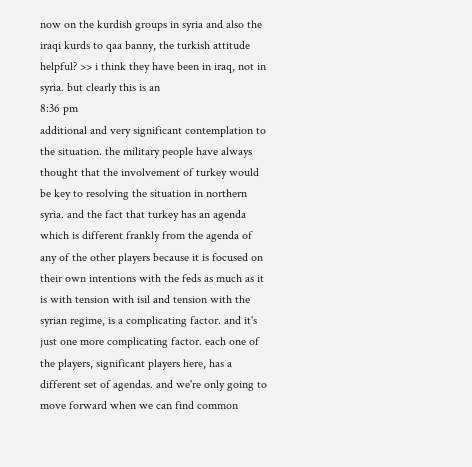now on the kurdish groups in syria and also the iraqi kurds to qaa banny, the turkish attitude helpful? >> i think they have been in iraq, not in syria. but clearly this is an
8:36 pm
additional and very significant contemplation to the situation. the military people have always thought that the involvement of turkey would be key to resolving the situation in northern syria. and the fact that turkey has an agenda which is different frankly from the agenda of any of the other players because it is focused on their own intentions with the feds as much as it is with tension with isil and tension with the syrian regime, is a complicating factor. and it's just one more complicating factor. each one of the players, significant players here, has a different set of agendas. and we're only going to move forward when we can find common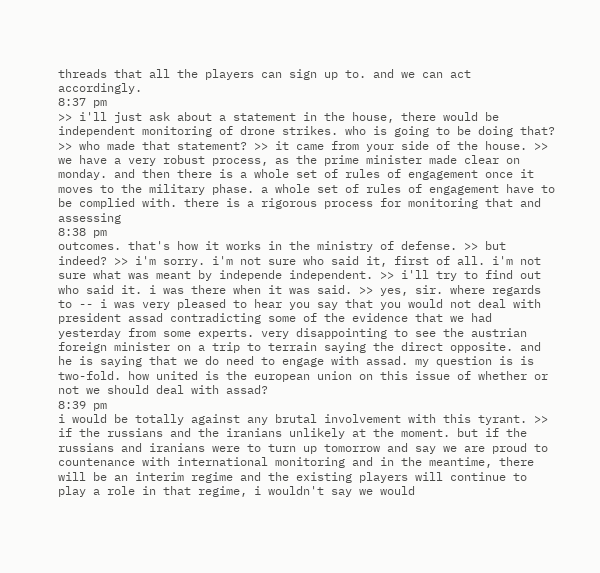threads that all the players can sign up to. and we can act accordingly.
8:37 pm
>> i'll just ask about a statement in the house, there would be independent monitoring of drone strikes. who is going to be doing that? >> who made that statement? >> it came from your side of the house. >> we have a very robust process, as the prime minister made clear on monday. and then there is a whole set of rules of engagement once it moves to the military phase. a whole set of rules of engagement have to be complied with. there is a rigorous process for monitoring that and assessing
8:38 pm
outcomes. that's how it works in the ministry of defense. >> but indeed? >> i'm sorry. i'm not sure who said it, first of all. i'm not sure what was meant by independe independent. >> i'll try to find out who said it. i was there when it was said. >> yes, sir. where regards to -- i was very pleased to hear you say that you would not deal with president assad contradicting some of the evidence that we had yesterday from some experts. very disappointing to see the austrian foreign minister on a trip to terrain saying the direct opposite. and he is saying that we do need to engage with assad. my question is is two-fold. how united is the european union on this issue of whether or not we should deal with assad?
8:39 pm
i would be totally against any brutal involvement with this tyrant. >> if the russians and the iranians unlikely at the moment. but if the russians and iranians were to turn up tomorrow and say we are proud to countenance with international monitoring and in the meantime, there will be an interim regime and the existing players will continue to play a role in that regime, i wouldn't say we would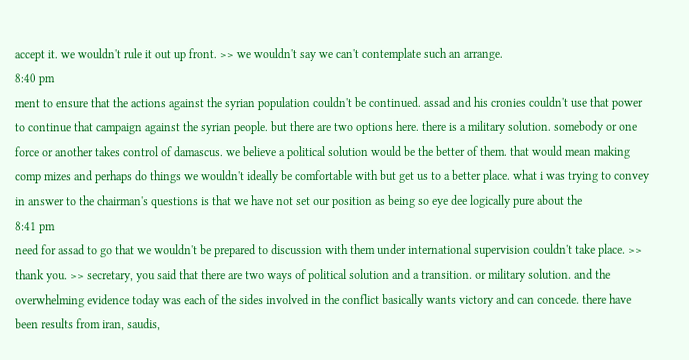accept it. we wouldn't rule it out up front. >> we wouldn't say we can't contemplate such an arrange.
8:40 pm
ment to ensure that the actions against the syrian population couldn't be continued. assad and his cronies couldn't use that power to continue that campaign against the syrian people. but there are two options here. there is a military solution. somebody or one force or another takes control of damascus. we believe a political solution would be the better of them. that would mean making comp mizes and perhaps do things we wouldn't ideally be comfortable with but get us to a better place. what i was trying to convey in answer to the chairman's questions is that we have not set our position as being so eye dee logically pure about the
8:41 pm
need for assad to go that we wouldn't be prepared to discussion with them under international supervision couldn't take place. >> thank you. >> secretary, you said that there are two ways of political solution and a transition. or military solution. and the overwhelming evidence today was each of the sides involved in the conflict basically wants victory and can concede. there have been results from iran, saudis,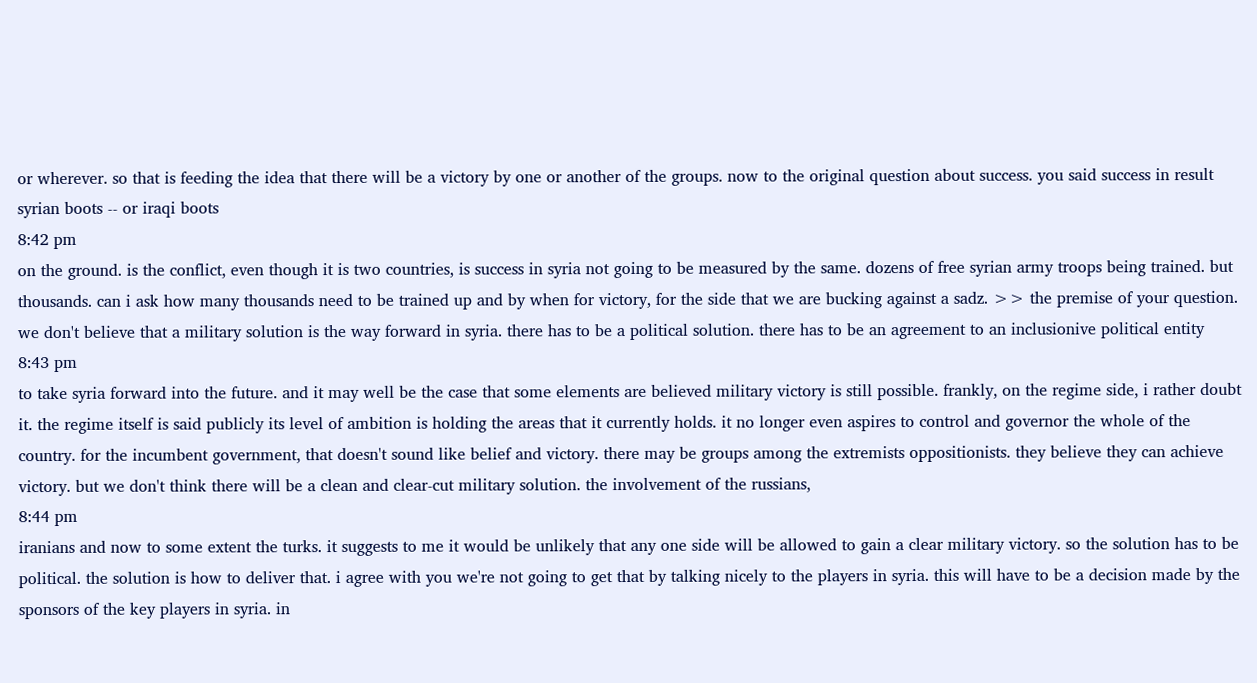or wherever. so that is feeding the idea that there will be a victory by one or another of the groups. now to the original question about success. you said success in result syrian boots -- or iraqi boots
8:42 pm
on the ground. is the conflict, even though it is two countries, is success in syria not going to be measured by the same. dozens of free syrian army troops being trained. but thousands. can i ask how many thousands need to be trained up and by when for victory, for the side that we are bucking against a sadz. >> the premise of your question. we don't believe that a military solution is the way forward in syria. there has to be a political solution. there has to be an agreement to an inclusionive political entity
8:43 pm
to take syria forward into the future. and it may well be the case that some elements are believed military victory is still possible. frankly, on the regime side, i rather doubt it. the regime itself is said publicly its level of ambition is holding the areas that it currently holds. it no longer even aspires to control and governor the whole of the country. for the incumbent government, that doesn't sound like belief and victory. there may be groups among the extremists oppositionists. they believe they can achieve victory. but we don't think there will be a clean and clear-cut military solution. the involvement of the russians,
8:44 pm
iranians and now to some extent the turks. it suggests to me it would be unlikely that any one side will be allowed to gain a clear military victory. so the solution has to be political. the solution is how to deliver that. i agree with you we're not going to get that by talking nicely to the players in syria. this will have to be a decision made by the sponsors of the key players in syria. in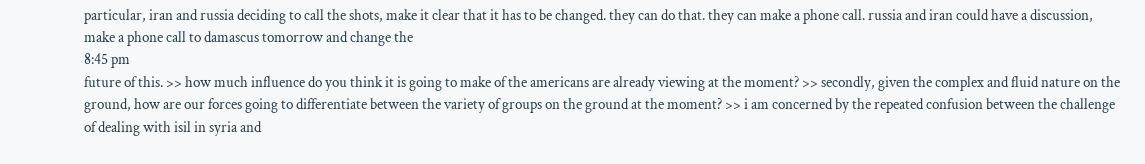particular, iran and russia deciding to call the shots, make it clear that it has to be changed. they can do that. they can make a phone call. russia and iran could have a discussion, make a phone call to damascus tomorrow and change the
8:45 pm
future of this. >> how much influence do you think it is going to make of the americans are already viewing at the moment? >> secondly, given the complex and fluid nature on the ground, how are our forces going to differentiate between the variety of groups on the ground at the moment? >> i am concerned by the repeated confusion between the challenge of dealing with isil in syria and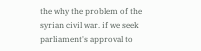the why the problem of the syrian civil war. if we seek parliament's approval to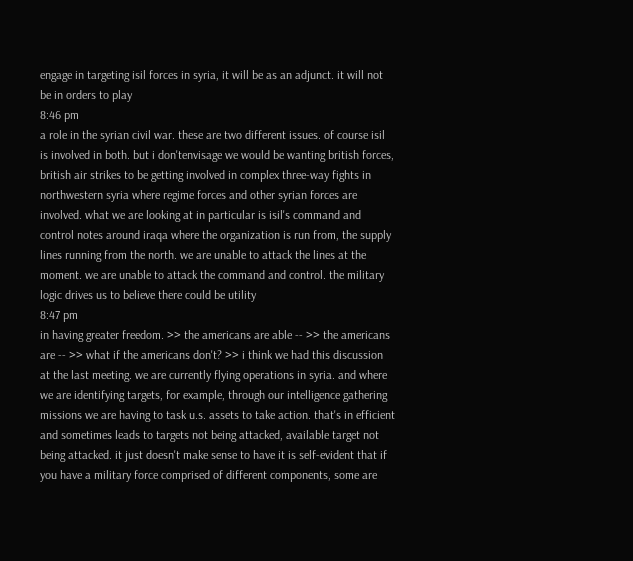engage in targeting isil forces in syria, it will be as an adjunct. it will not be in orders to play
8:46 pm
a role in the syrian civil war. these are two different issues. of course isil is involved in both. but i don'tenvisage we would be wanting british forces, british air strikes to be getting involved in complex three-way fights in northwestern syria where regime forces and other syrian forces are involved. what we are looking at in particular is isil's command and control notes around iraqa where the organization is run from, the supply lines running from the north. we are unable to attack the lines at the moment. we are unable to attack the command and control. the military logic drives us to believe there could be utility
8:47 pm
in having greater freedom. >> the americans are able -- >> the americans are -- >> what if the americans don't? >> i think we had this discussion at the last meeting. we are currently flying operations in syria. and where we are identifying targets, for example, through our intelligence gathering missions we are having to task u.s. assets to take action. that's in efficient and sometimes leads to targets not being attacked, available target not being attacked. it just doesn't make sense to have it is self-evident that if you have a military force comprised of different components, some are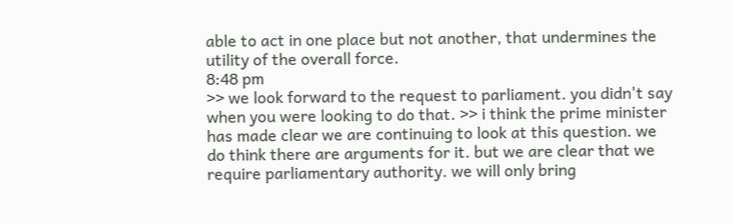able to act in one place but not another, that undermines the utility of the overall force.
8:48 pm
>> we look forward to the request to parliament. you didn't say when you were looking to do that. >> i think the prime minister has made clear we are continuing to look at this question. we do think there are arguments for it. but we are clear that we require parliamentary authority. we will only bring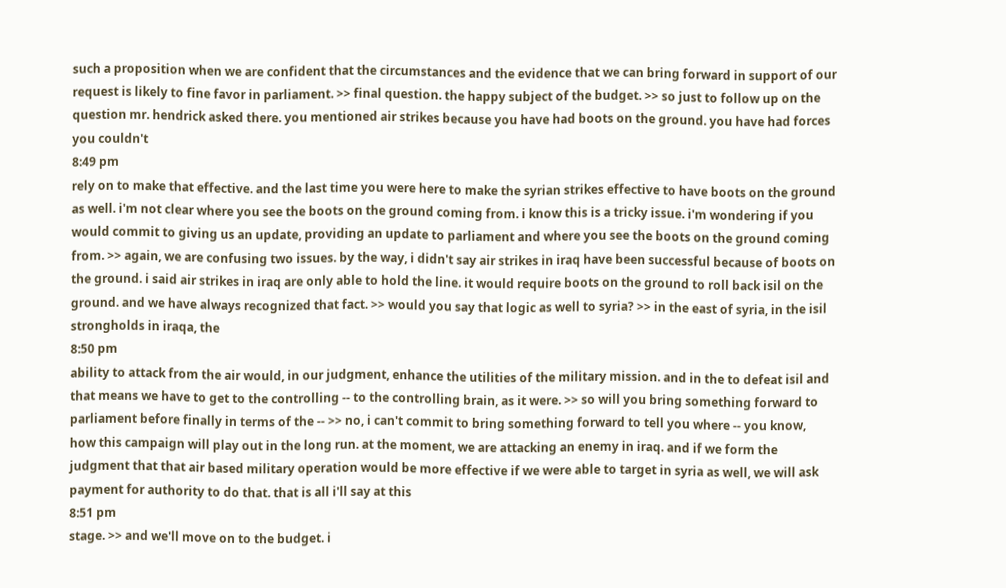such a proposition when we are confident that the circumstances and the evidence that we can bring forward in support of our request is likely to fine favor in parliament. >> final question. the happy subject of the budget. >> so just to follow up on the question mr. hendrick asked there. you mentioned air strikes because you have had boots on the ground. you have had forces you couldn't
8:49 pm
rely on to make that effective. and the last time you were here to make the syrian strikes effective to have boots on the ground as well. i'm not clear where you see the boots on the ground coming from. i know this is a tricky issue. i'm wondering if you would commit to giving us an update, providing an update to parliament and where you see the boots on the ground coming from. >> again, we are confusing two issues. by the way, i didn't say air strikes in iraq have been successful because of boots on the ground. i said air strikes in iraq are only able to hold the line. it would require boots on the ground to roll back isil on the ground. and we have always recognized that fact. >> would you say that logic as well to syria? >> in the east of syria, in the isil strongholds in iraqa, the
8:50 pm
ability to attack from the air would, in our judgment, enhance the utilities of the military mission. and in the to defeat isil and that means we have to get to the controlling -- to the controlling brain, as it were. >> so will you bring something forward to parliament before finally in terms of the -- >> no, i can't commit to bring something forward to tell you where -- you know, how this campaign will play out in the long run. at the moment, we are attacking an enemy in iraq. and if we form the judgment that that air based military operation would be more effective if we were able to target in syria as well, we will ask payment for authority to do that. that is all i'll say at this
8:51 pm
stage. >> and we'll move on to the budget. i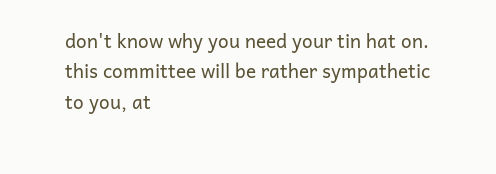don't know why you need your tin hat on. this committee will be rather sympathetic to you, at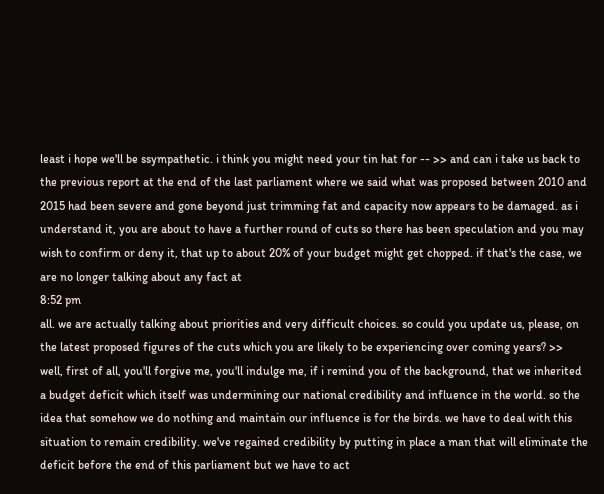least i hope we'll be ssympathetic. i think you might need your tin hat for -- >> and can i take us back to the previous report at the end of the last parliament where we said what was proposed between 2010 and 2015 had been severe and gone beyond just trimming fat and capacity now appears to be damaged. as i understand it, you are about to have a further round of cuts so there has been speculation and you may wish to confirm or deny it, that up to about 20% of your budget might get chopped. if that's the case, we are no longer talking about any fact at
8:52 pm
all. we are actually talking about priorities and very difficult choices. so could you update us, please, on the latest proposed figures of the cuts which you are likely to be experiencing over coming years? >> well, first of all, you'll forgive me, you'll indulge me, if i remind you of the background, that we inherited a budget deficit which itself was undermining our national credibility and influence in the world. so the idea that somehow we do nothing and maintain our influence is for the birds. we have to deal with this situation to remain credibility. we've regained credibility by putting in place a man that will eliminate the deficit before the end of this parliament but we have to act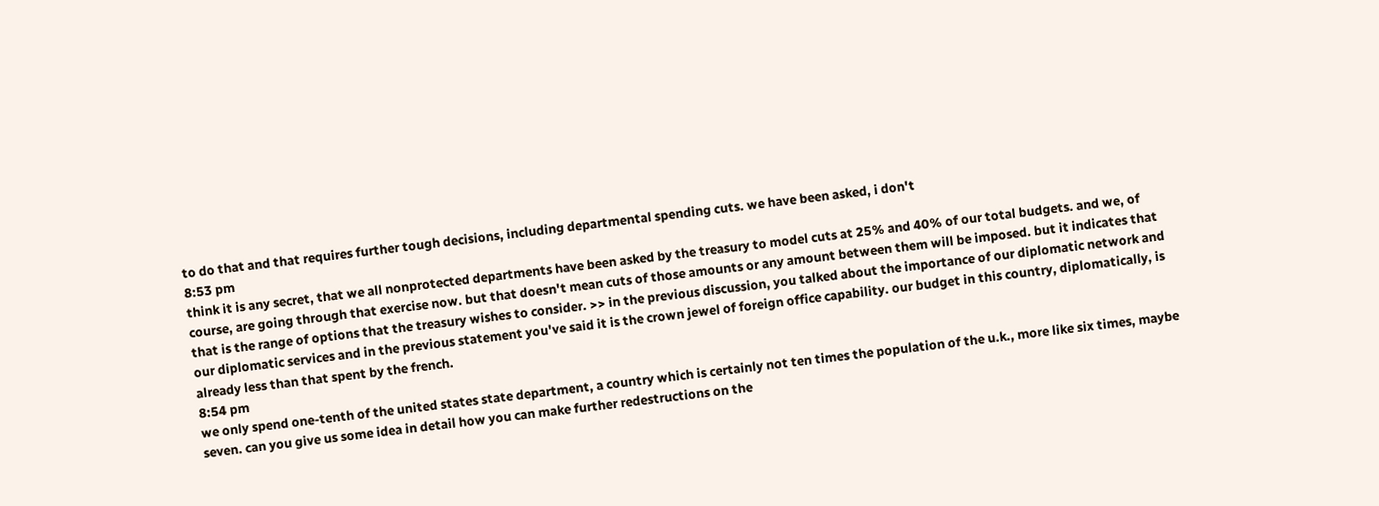to do that and that requires further tough decisions, including departmental spending cuts. we have been asked, i don't
8:53 pm
think it is any secret, that we all nonprotected departments have been asked by the treasury to model cuts at 25% and 40% of our total budgets. and we, of course, are going through that exercise now. but that doesn't mean cuts of those amounts or any amount between them will be imposed. but it indicates that that is the range of options that the treasury wishes to consider. >> in the previous discussion, you talked about the importance of our diplomatic network and our diplomatic services and in the previous statement you've said it is the crown jewel of foreign office capability. our budget in this country, diplomatically, is already less than that spent by the french.
8:54 pm
we only spend one-tenth of the united states state department, a country which is certainly not ten times the population of the u.k., more like six times, maybe seven. can you give us some idea in detail how you can make further redestructions on the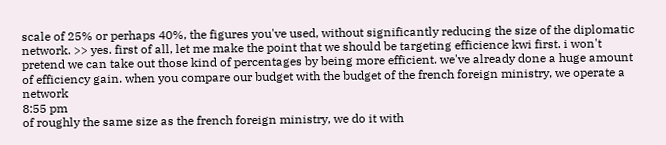scale of 25% or perhaps 40%, the figures you've used, without significantly reducing the size of the diplomatic network. >> yes. first of all, let me make the point that we should be targeting efficience kwi first. i won't pretend we can take out those kind of percentages by being more efficient. we've already done a huge amount of efficiency gain. when you compare our budget with the budget of the french foreign ministry, we operate a network
8:55 pm
of roughly the same size as the french foreign ministry, we do it with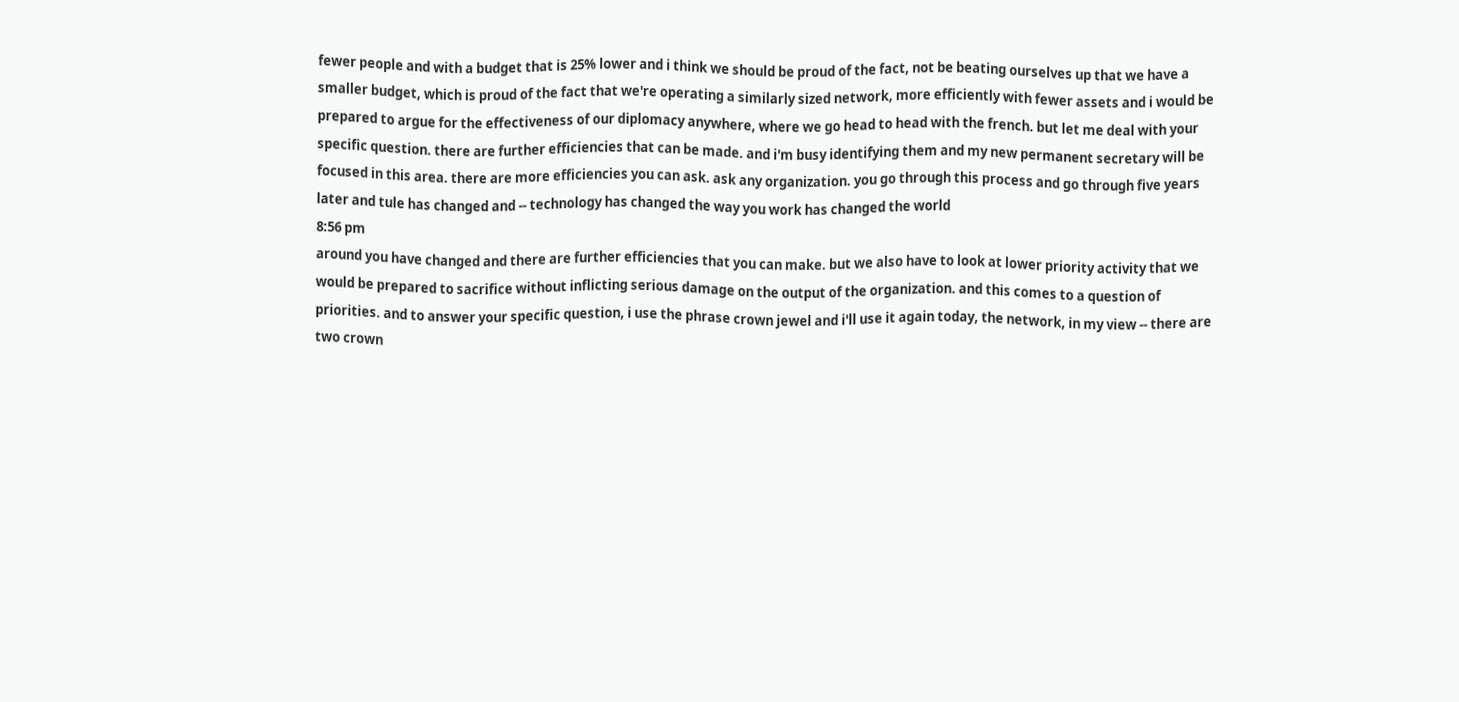fewer people and with a budget that is 25% lower and i think we should be proud of the fact, not be beating ourselves up that we have a smaller budget, which is proud of the fact that we're operating a similarly sized network, more efficiently with fewer assets and i would be prepared to argue for the effectiveness of our diplomacy anywhere, where we go head to head with the french. but let me deal with your specific question. there are further efficiencies that can be made. and i'm busy identifying them and my new permanent secretary will be focused in this area. there are more efficiencies you can ask. ask any organization. you go through this process and go through five years later and tule has changed and -- technology has changed the way you work has changed the world
8:56 pm
around you have changed and there are further efficiencies that you can make. but we also have to look at lower priority activity that we would be prepared to sacrifice without inflicting serious damage on the output of the organization. and this comes to a question of priorities. and to answer your specific question, i use the phrase crown jewel and i'll use it again today, the network, in my view -- there are two crown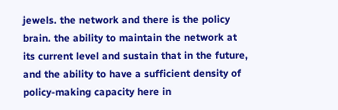jewels. the network and there is the policy brain. the ability to maintain the network at its current level and sustain that in the future, and the ability to have a sufficient density of policy-making capacity here in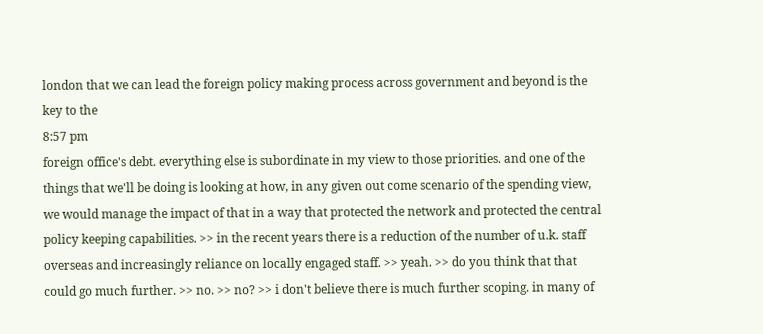london that we can lead the foreign policy making process across government and beyond is the key to the
8:57 pm
foreign office's debt. everything else is subordinate in my view to those priorities. and one of the things that we'll be doing is looking at how, in any given out come scenario of the spending view, we would manage the impact of that in a way that protected the network and protected the central policy keeping capabilities. >> in the recent years there is a reduction of the number of u.k. staff overseas and increasingly reliance on locally engaged staff. >> yeah. >> do you think that that could go much further. >> no. >> no? >> i don't believe there is much further scoping. in many of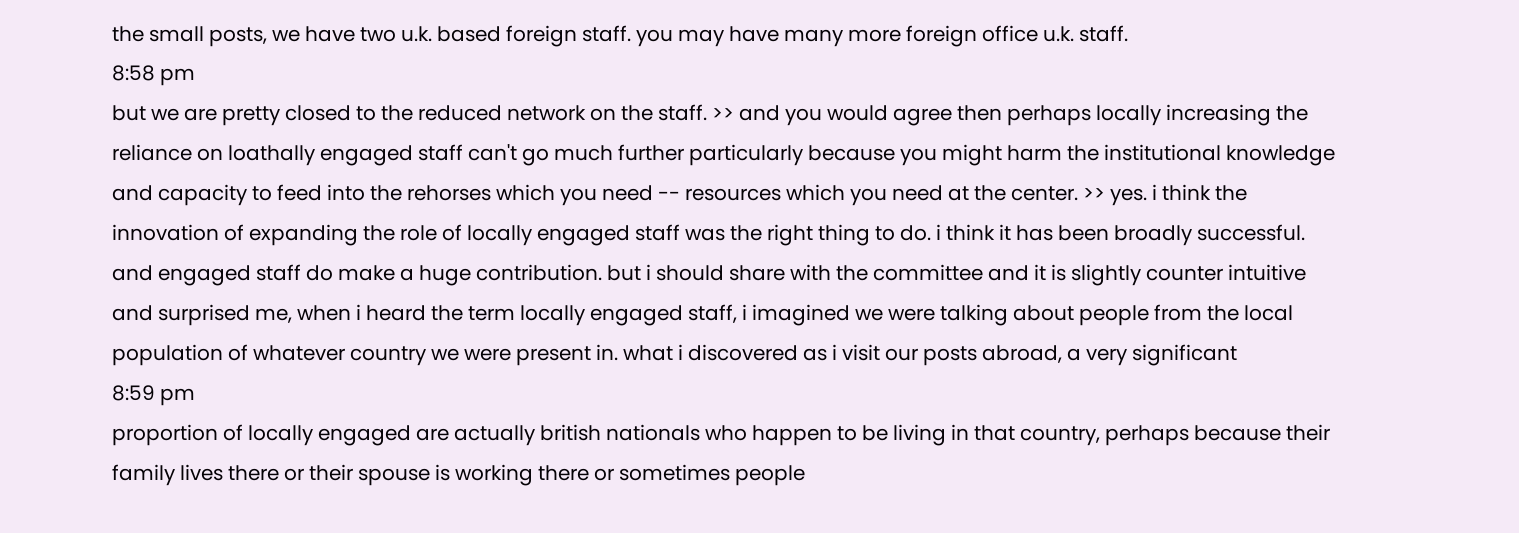the small posts, we have two u.k. based foreign staff. you may have many more foreign office u.k. staff.
8:58 pm
but we are pretty closed to the reduced network on the staff. >> and you would agree then perhaps locally increasing the reliance on loathally engaged staff can't go much further particularly because you might harm the institutional knowledge and capacity to feed into the rehorses which you need -- resources which you need at the center. >> yes. i think the innovation of expanding the role of locally engaged staff was the right thing to do. i think it has been broadly successful. and engaged staff do make a huge contribution. but i should share with the committee and it is slightly counter intuitive and surprised me, when i heard the term locally engaged staff, i imagined we were talking about people from the local population of whatever country we were present in. what i discovered as i visit our posts abroad, a very significant
8:59 pm
proportion of locally engaged are actually british nationals who happen to be living in that country, perhaps because their family lives there or their spouse is working there or sometimes people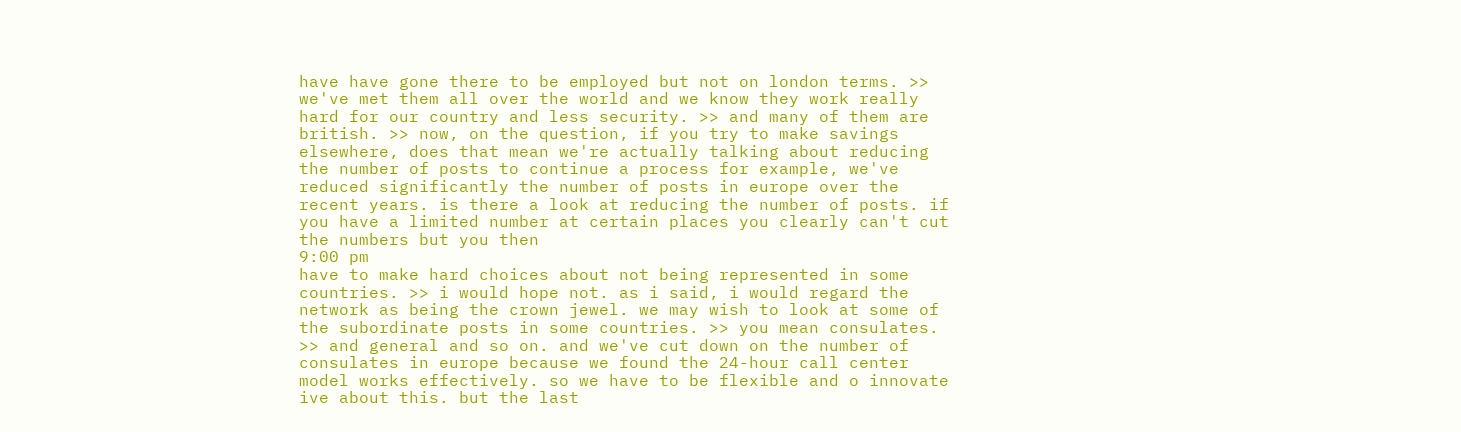have have gone there to be employed but not on london terms. >> we've met them all over the world and we know they work really hard for our country and less security. >> and many of them are british. >> now, on the question, if you try to make savings elsewhere, does that mean we're actually talking about reducing the number of posts to continue a process for example, we've reduced significantly the number of posts in europe over the recent years. is there a look at reducing the number of posts. if you have a limited number at certain places you clearly can't cut the numbers but you then
9:00 pm
have to make hard choices about not being represented in some countries. >> i would hope not. as i said, i would regard the network as being the crown jewel. we may wish to look at some of the subordinate posts in some countries. >> you mean consulates. >> and general and so on. and we've cut down on the number of consulates in europe because we found the 24-hour call center model works effectively. so we have to be flexible and o innovate ive about this. but the last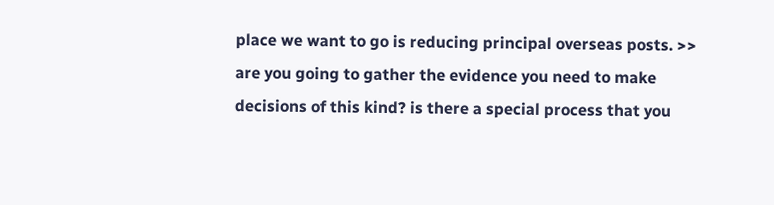place we want to go is reducing principal overseas posts. >> are you going to gather the evidence you need to make decisions of this kind? is there a special process that you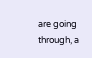are going through, a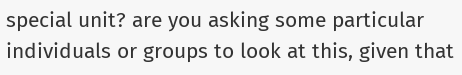special unit? are you asking some particular individuals or groups to look at this, given that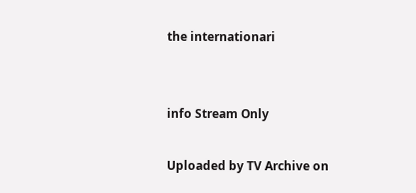the internationari


info Stream Only

Uploaded by TV Archive on